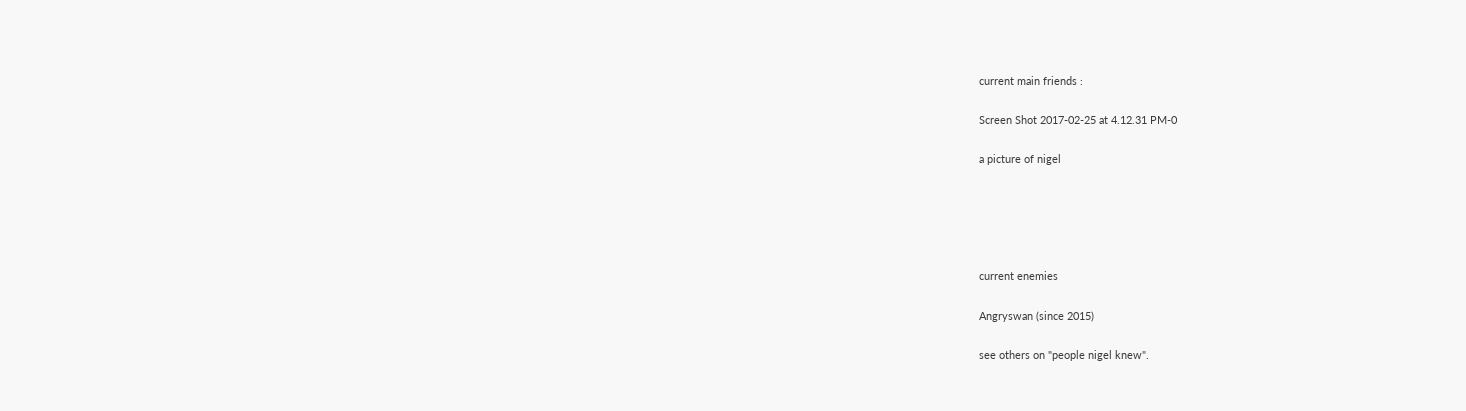current main friends :

Screen Shot 2017-02-25 at 4.12.31 PM-0

a picture of nigel





current enemies

Angryswan (since 2015)

see others on "people nigel knew".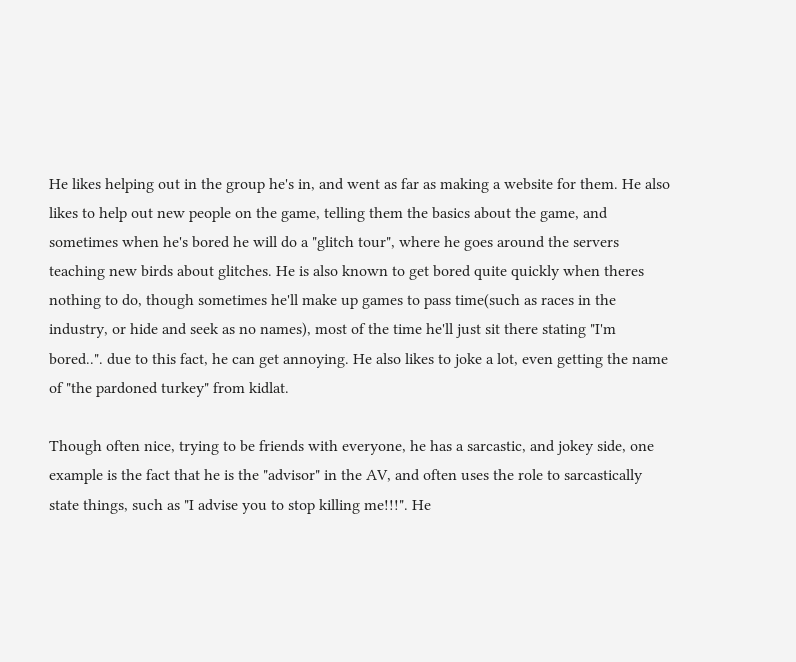He likes helping out in the group he's in, and went as far as making a website for them. He also likes to help out new people on the game, telling them the basics about the game, and sometimes when he's bored he will do a "glitch tour", where he goes around the servers teaching new birds about glitches. He is also known to get bored quite quickly when theres nothing to do, though sometimes he'll make up games to pass time(such as races in the industry, or hide and seek as no names), most of the time he'll just sit there stating "I'm bored..". due to this fact, he can get annoying. He also likes to joke a lot, even getting the name of "the pardoned turkey" from kidlat.

Though often nice, trying to be friends with everyone, he has a sarcastic, and jokey side, one example is the fact that he is the "advisor" in the AV, and often uses the role to sarcastically state things, such as "I advise you to stop killing me!!!". He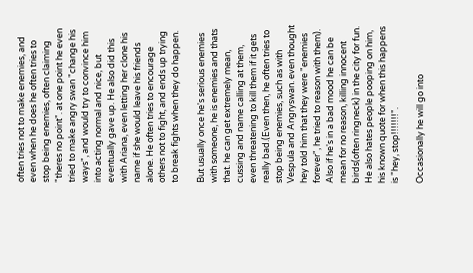often tries not to make enemies, and even when he does he often tries to stop being enemies, often claiming "theres no point". at one point he even tried to make angry swan "change his ways", and would try to convince him into acting normal and nice, but eventually gave up. He also did this with Ariana, even letting her clone his name if she would leave his friends alone. He often tries to encourage others not to fight, and ends up trying to break fights when they do happen.

But usually once he's serious enemies with someone, he is enemies and thats that. he can get extremely mean, cussing and name calling at them, even threatening to kill them if it gets really bad.(Even then, he often tries to stop being enemies, such as with Vespula and Angryswan. even thought hey told him that they were "enemies forever", he tried to reason with them). Also if he's in a bad mood he can be mean for no reason, killing innocent birds(often ringneck) in the city for fun. He also hates people pooping on him, his known quote for when this happens is "hey, stop!!!!!!!".

Occasionally he will go into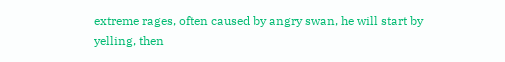extreme rages, often caused by angry swan, he will start by yelling, then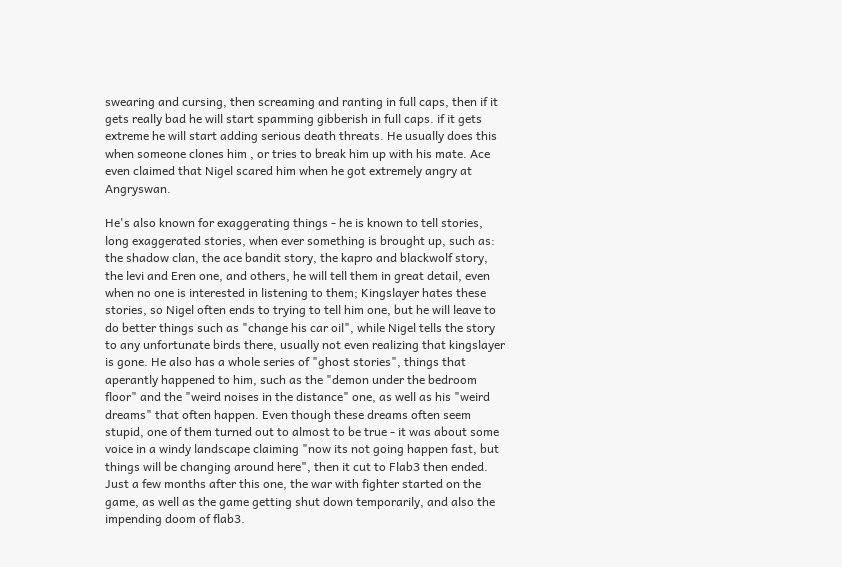swearing and cursing, then screaming and ranting in full caps, then if it gets really bad he will start spamming gibberish in full caps. if it gets extreme he will start adding serious death threats. He usually does this when someone clones him , or tries to break him up with his mate. Ace even claimed that Nigel scared him when he got extremely angry at Angryswan.

He's also known for exaggerating things - he is known to tell stories, long exaggerated stories, when ever something is brought up, such as: the shadow clan, the ace bandit story, the kapro and blackwolf story, the levi and Eren one, and others, he will tell them in great detail, even when no one is interested in listening to them; Kingslayer hates these stories, so Nigel often ends to trying to tell him one, but he will leave to do better things such as "change his car oil", while Nigel tells the story to any unfortunate birds there, usually not even realizing that kingslayer is gone. He also has a whole series of "ghost stories", things that aperantly happened to him, such as the "demon under the bedroom floor" and the "weird noises in the distance" one, as well as his "weird dreams" that often happen. Even though these dreams often seem stupid, one of them turned out to almost to be true - it was about some voice in a windy landscape claiming "now its not going happen fast, but things will be changing around here", then it cut to Flab3 then ended. Just a few months after this one, the war with fighter started on the game, as well as the game getting shut down temporarily, and also the impending doom of flab3.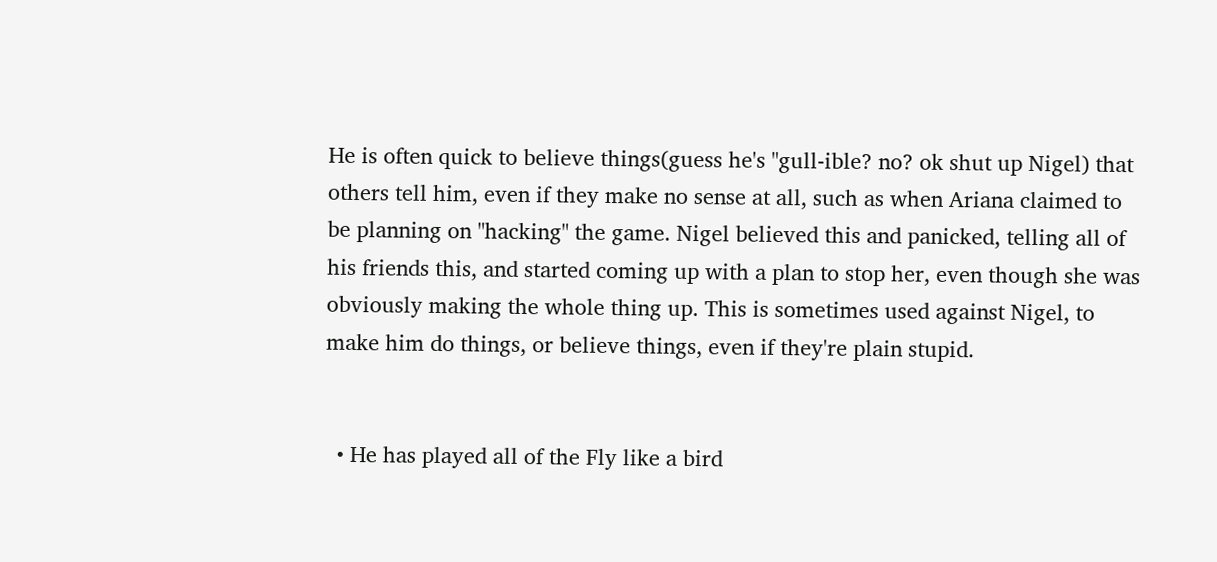He is often quick to believe things(guess he's "gull-ible? no? ok shut up Nigel) that others tell him, even if they make no sense at all, such as when Ariana claimed to be planning on "hacking" the game. Nigel believed this and panicked, telling all of his friends this, and started coming up with a plan to stop her, even though she was obviously making the whole thing up. This is sometimes used against Nigel, to make him do things, or believe things, even if they're plain stupid.


  • He has played all of the Fly like a bird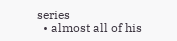series
  • almost all of his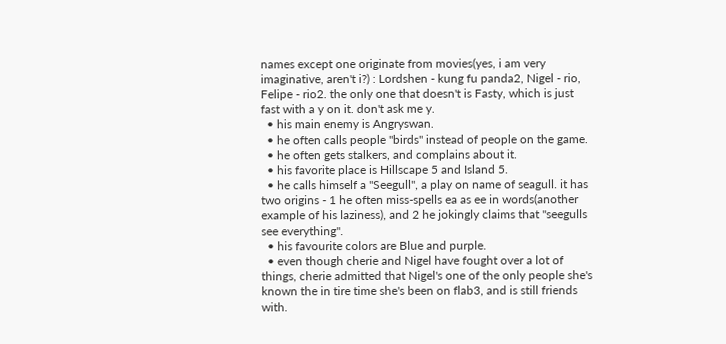names except one originate from movies(yes, i am very imaginative, aren't i?) : Lordshen - kung fu panda2, Nigel - rio, Felipe - rio2. the only one that doesn't is Fasty, which is just fast with a y on it. don't ask me y.
  • his main enemy is Angryswan.
  • he often calls people "birds" instead of people on the game.
  • he often gets stalkers, and complains about it.
  • his favorite place is Hillscape 5 and Island 5.
  • he calls himself a "Seegull", a play on name of seagull. it has two origins - 1 he often miss-spells ea as ee in words(another example of his laziness), and 2 he jokingly claims that "seegulls see everything".
  • his favourite colors are Blue and purple.
  • even though cherie and Nigel have fought over a lot of things, cherie admitted that Nigel's one of the only people she's known the in tire time she's been on flab3, and is still friends with.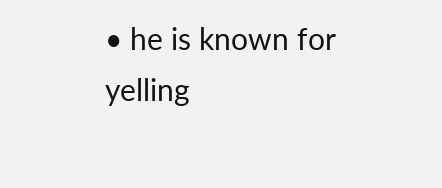• he is known for yelling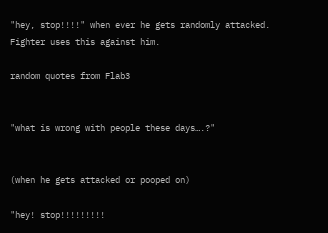"hey, stop!!!!" when ever he gets randomly attacked. Fighter uses this against him.

random quotes from Flab3


"what is wrong with people these days….?"


(when he gets attacked or pooped on)

"hey! stop!!!!!!!!!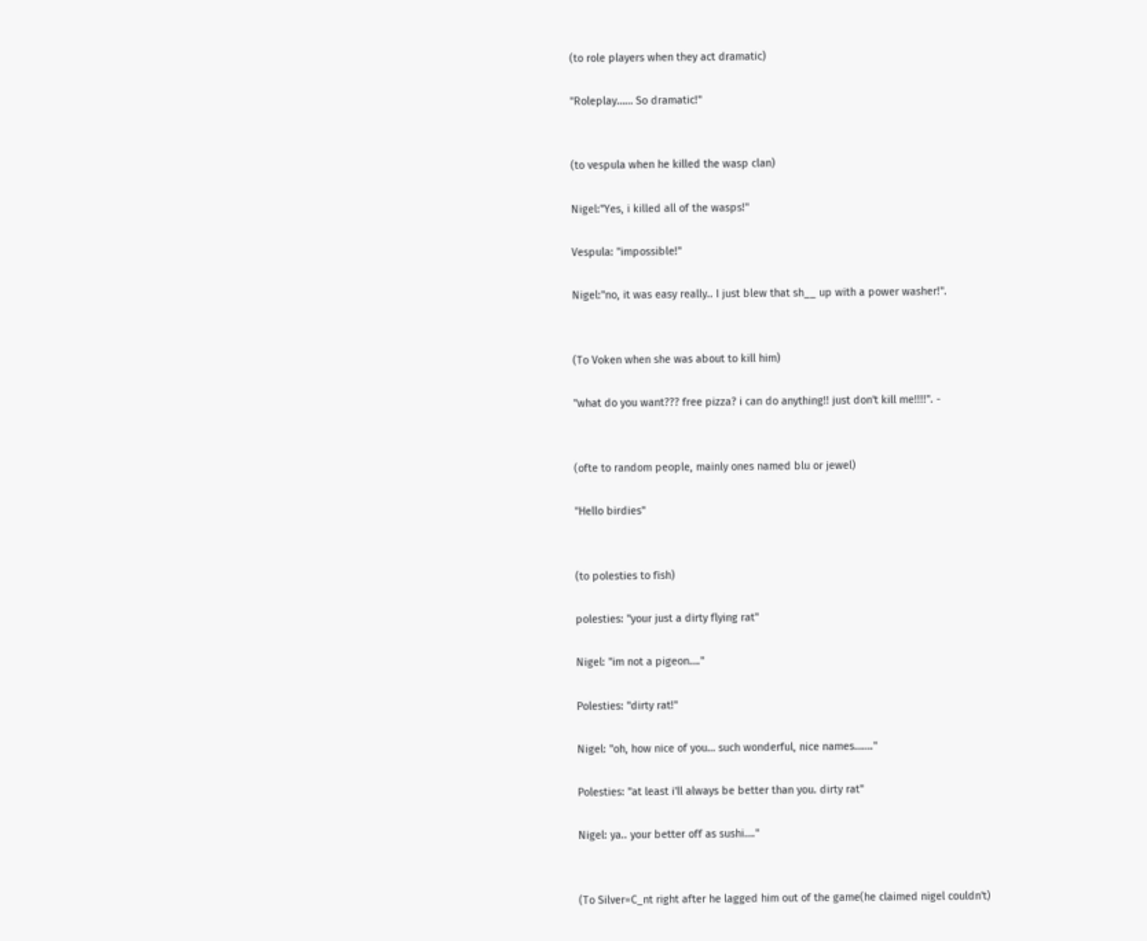(to role players when they act dramatic)

"Roleplay…… So dramatic!"


(to vespula when he killed the wasp clan)

Nigel:"Yes, i killed all of the wasps!"

Vespula: "impossible!"

Nigel:"no, it was easy really.. I just blew that sh__ up with a power washer!".


(To Voken when she was about to kill him)

"what do you want??? free pizza? i can do anything!! just don't kill me!!!!". -


(ofte to random people, mainly ones named blu or jewel)

"Hello birdies"


(to polesties to fish)

polesties: "your just a dirty flying rat"

Nigel: "im not a pigeon…."

Polesties: "dirty rat!"

Nigel: "oh, how nice of you… such wonderful, nice names……."

Polesties: "at least i'll always be better than you. dirty rat"

Nigel: ya.. your better off as sushi…."


(To Silver=C_nt right after he lagged him out of the game(he claimed nigel couldn't)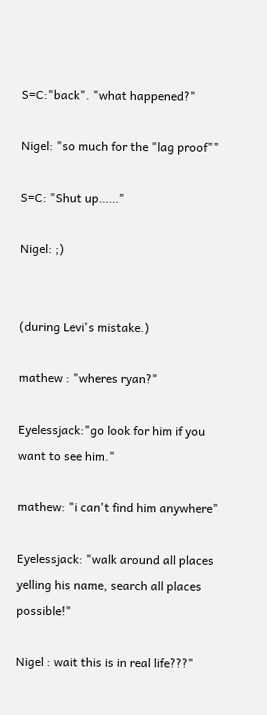S=C:"back". "what happened?"

Nigel: "so much for the "lag proof""

S=C: "Shut up……"

Nigel: ;)


(during Levi's mistake.)

mathew : "wheres ryan?"

Eyelessjack:"go look for him if you want to see him."

mathew: "i can't find him anywhere"

Eyelessjack: "walk around all places yelling his name, search all places possible!"

Nigel : wait this is in real life???"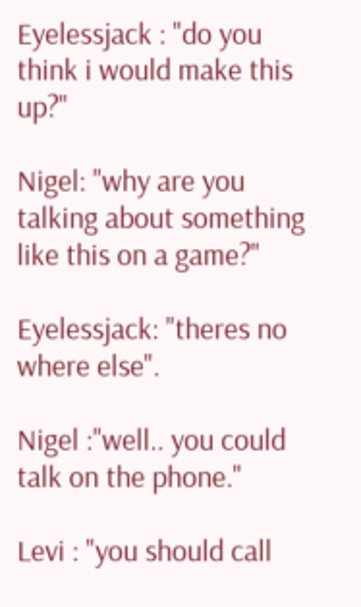Eyelessjack : "do you think i would make this up?"

Nigel: "why are you talking about something like this on a game?"

Eyelessjack: "theres no where else".

Nigel :"well.. you could talk on the phone."

Levi : "you should call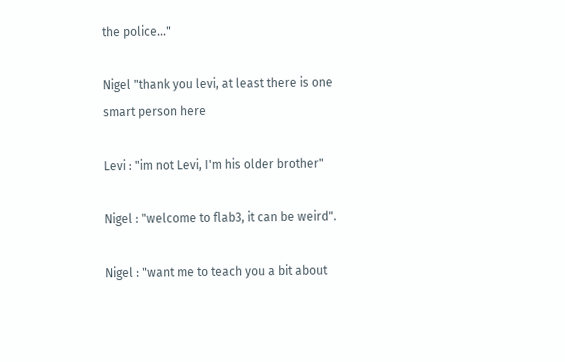the police…"

Nigel "thank you levi, at least there is one smart person here

Levi : "im not Levi, I'm his older brother"

Nigel : "welcome to flab3, it can be weird".

Nigel : "want me to teach you a bit about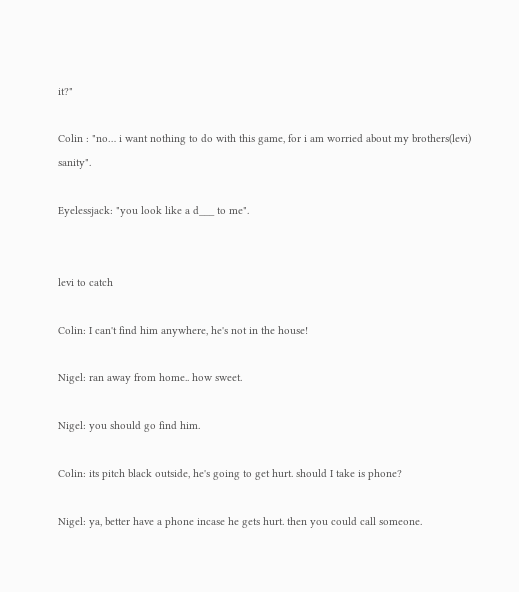it?"

Colin : "no… i want nothing to do with this game, for i am worried about my brothers(levi) sanity".

Eyelessjack: "you look like a d___ to me".


levi to catch

Colin: I can't find him anywhere, he's not in the house!

Nigel: ran away from home.. how sweet.

Nigel: you should go find him.

Colin: its pitch black outside, he's going to get hurt. should I take is phone?

Nigel: ya, better have a phone incase he gets hurt. then you could call someone.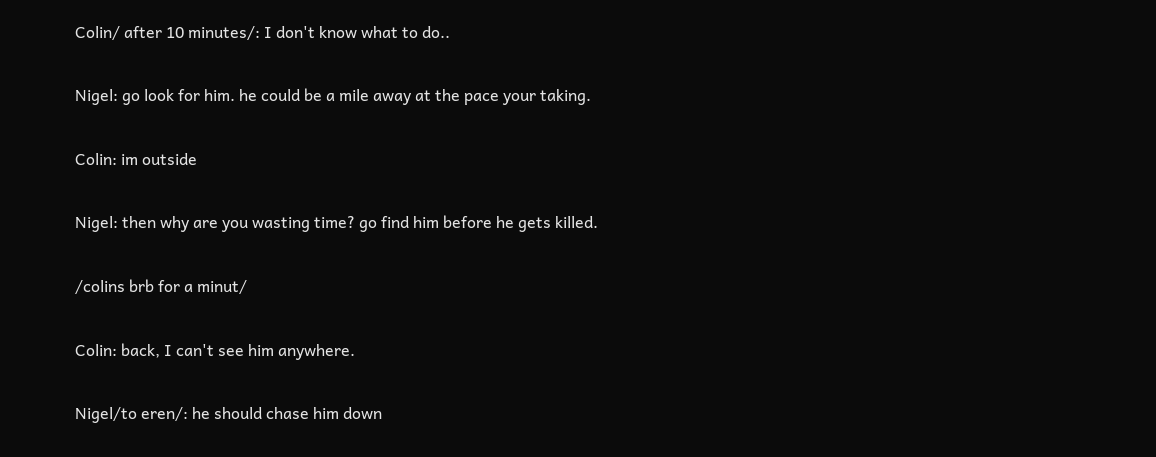Colin/ after 10 minutes/: I don't know what to do..

Nigel: go look for him. he could be a mile away at the pace your taking.

Colin: im outside

Nigel: then why are you wasting time? go find him before he gets killed.

/colins brb for a minut/

Colin: back, I can't see him anywhere.

Nigel/to eren/: he should chase him down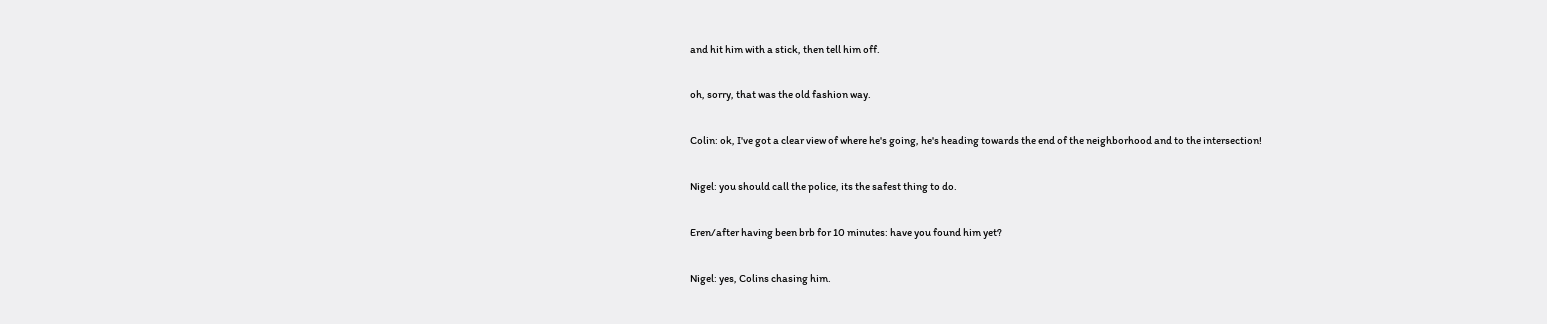and hit him with a stick, then tell him off.

oh, sorry, that was the old fashion way.

Colin: ok, I've got a clear view of where he's going, he's heading towards the end of the neighborhood and to the intersection!

Nigel: you should call the police, its the safest thing to do.

Eren/after having been brb for 10 minutes: have you found him yet?

Nigel: yes, Colins chasing him.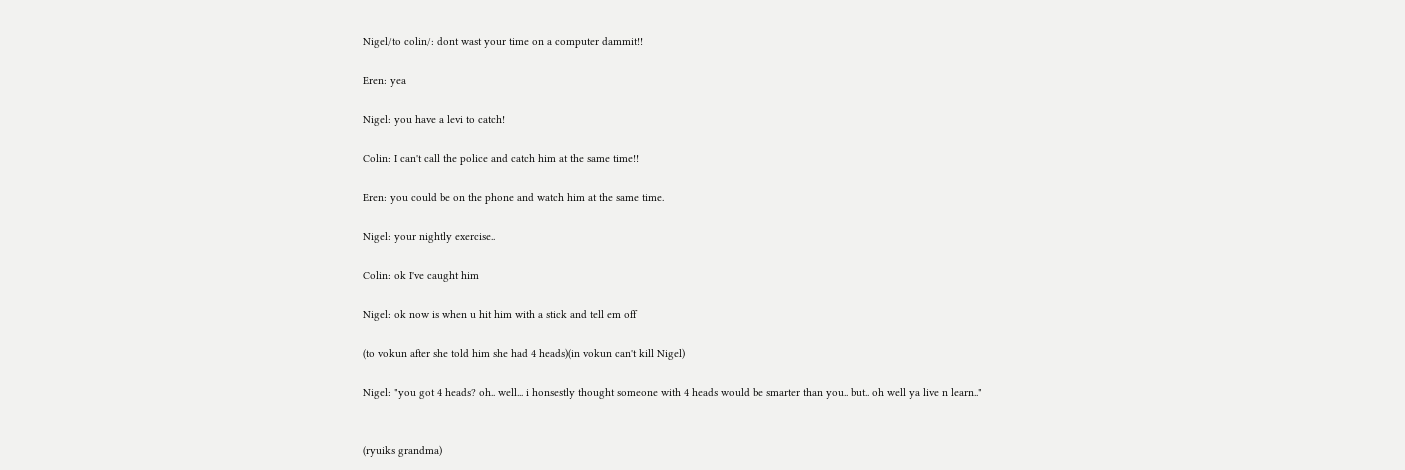Nigel/to colin/: dont wast your time on a computer dammit!!

Eren: yea

Nigel: you have a levi to catch!

Colin: I can't call the police and catch him at the same time!!

Eren: you could be on the phone and watch him at the same time.

Nigel: your nightly exercise..

Colin: ok I've caught him

Nigel: ok now is when u hit him with a stick and tell em off

(to vokun after she told him she had 4 heads)(in vokun can't kill Nigel)

Nigel: "you got 4 heads? oh.. well... i honsestly thought someone with 4 heads would be smarter than you.. but.. oh well ya live n learn.."


(ryuiks grandma)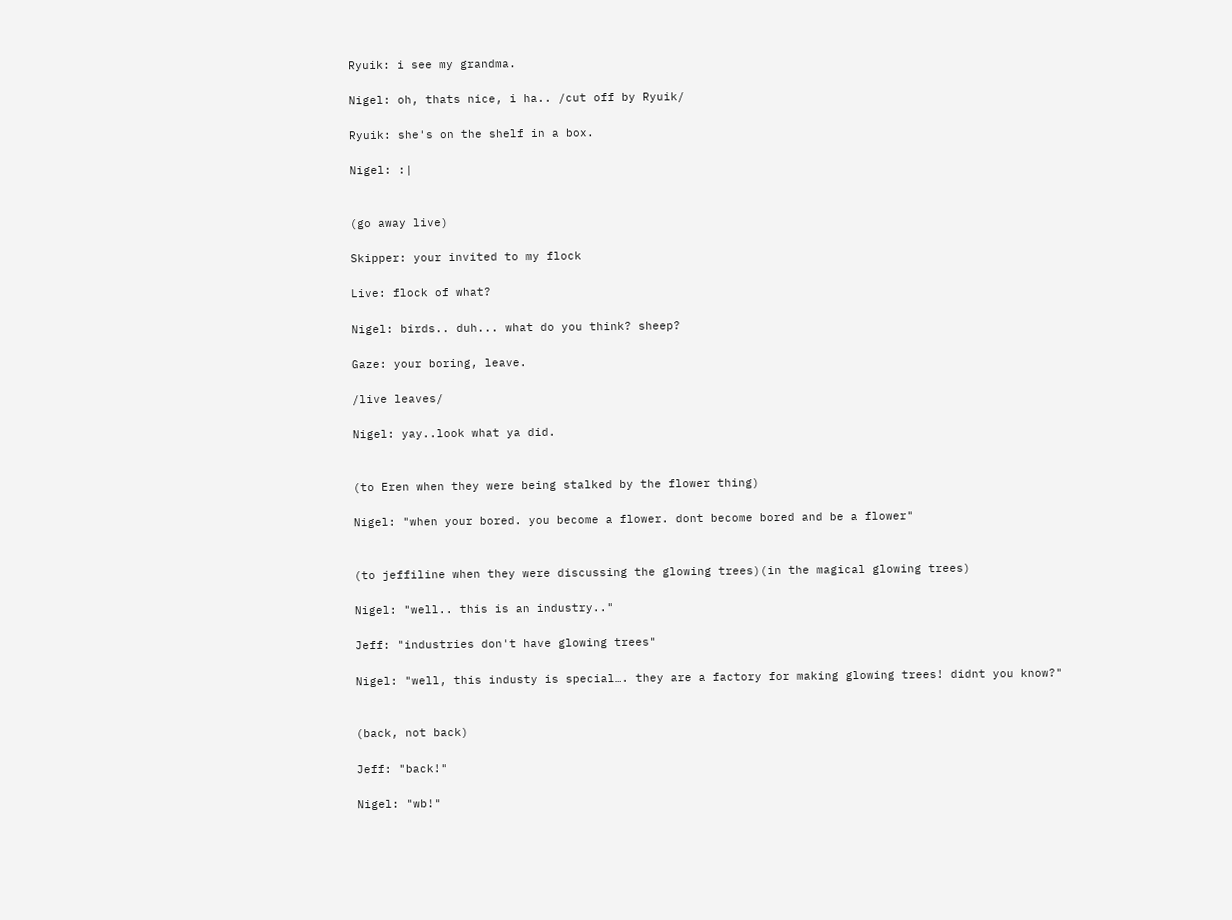Ryuik: i see my grandma.

Nigel: oh, thats nice, i ha.. /cut off by Ryuik/

Ryuik: she's on the shelf in a box.

Nigel: :|


(go away live)

Skipper: your invited to my flock

Live: flock of what?

Nigel: birds.. duh... what do you think? sheep?

Gaze: your boring, leave.

/live leaves/

Nigel: yay..look what ya did.


(to Eren when they were being stalked by the flower thing)

Nigel: "when your bored. you become a flower. dont become bored and be a flower"


(to jeffiline when they were discussing the glowing trees)(in the magical glowing trees)

Nigel: "well.. this is an industry.."

Jeff: "industries don't have glowing trees"

Nigel: "well, this industy is special…. they are a factory for making glowing trees! didnt you know?"


(back, not back)

Jeff: "back!"

Nigel: "wb!"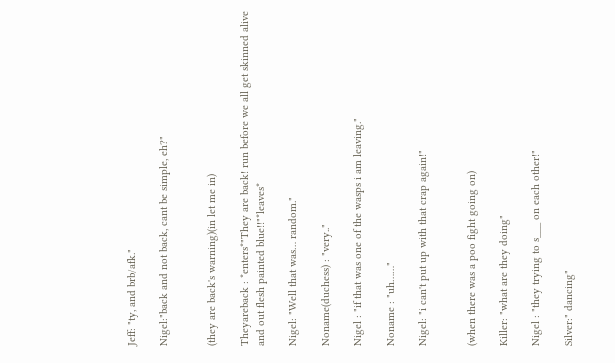Jeff: "ty, and brb/afk."

Nigel:"back and not back, cant be simple, eh?"


(they are back's warning)(in let me in)

Theyareback : *enters*"They are back! run before we all get skinned alive and out flesh painted blue!!"*leaves*

Nigel: "Well that was… random."

Noname(duchess) : "very.."

Nigel : "if that was one of the wasps i am leaving."

Noname : "uh……"

Nigel: "i can't put up with that crap again!"


(when there was a poo fight going on)

Killer: "what are they doing"

Nigel : "they trying to s___ on each other!"

Silver:" dancing"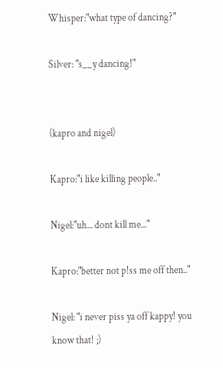Whisper:"what type of dancing?"

Silver: "s__y dancing!"


(kapro and nigel)

Kapro:"i like killing people.."

Nigel:"uh... dont kill me..."

Kapro:"better not p!ss me off then.."

Nigel: "i never piss ya off kappy! you know that! ;)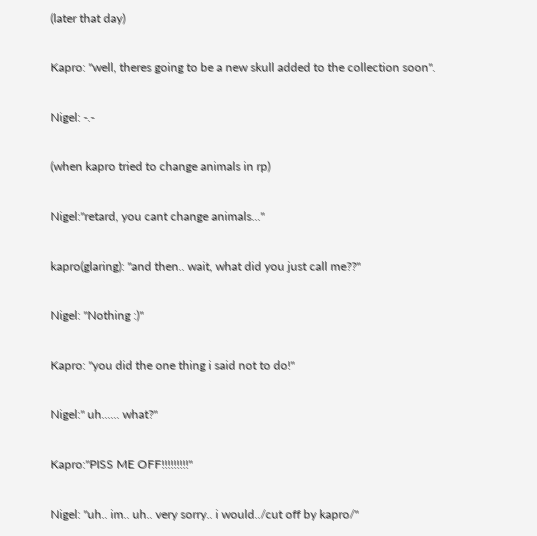(later that day)

Kapro: "well, theres going to be a new skull added to the collection soon".

Nigel: -.-

(when kapro tried to change animals in rp)

Nigel:"retard, you cant change animals..."

kapro(glaring): "and then.. wait, what did you just call me??"

Nigel: "Nothing :)"

Kapro: "you did the one thing i said not to do!"

Nigel:" uh...... what?"

Kapro:"PISS ME OFF!!!!!!!!!"

Nigel: "uh.. im.. uh.. very sorry.. i would../cut off by kapro/"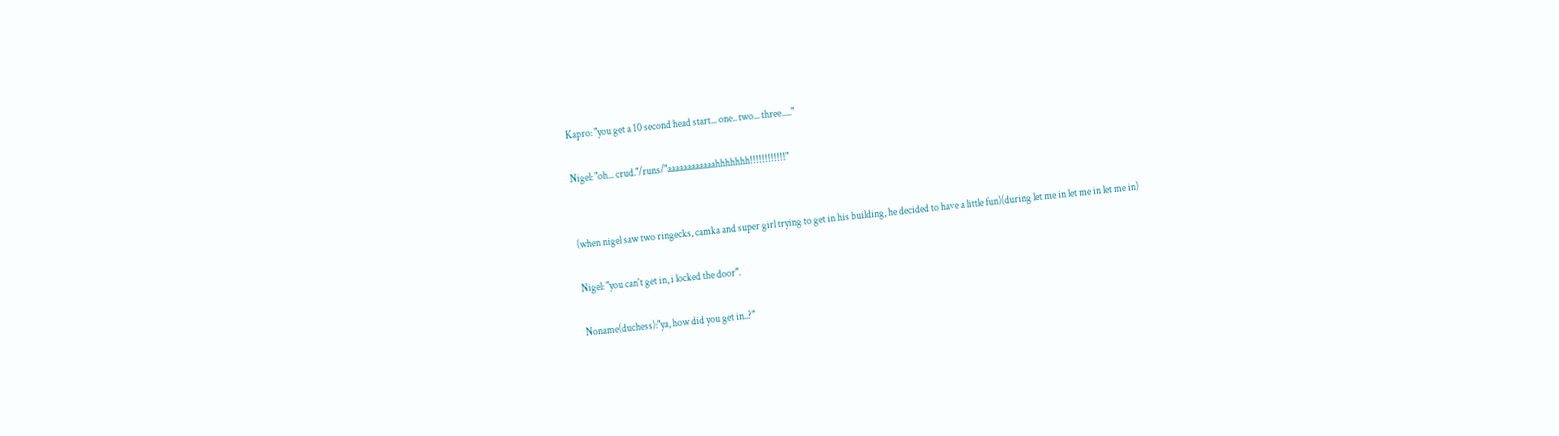Kapro: "you get a 10 second head start... one.. two... three....."

Nigel: "oh... crud."/runs/"aaaaaaaaaaaahhhhhhh!!!!!!!!!!!!"


(when nigel saw two ringecks, camka and super girl trying to get in his building, he decided to have a little fun)(during let me in let me in let me in)

Nigel: "you can't get in, i locked the door".

Noname(duchess):"ya, how did you get in..?"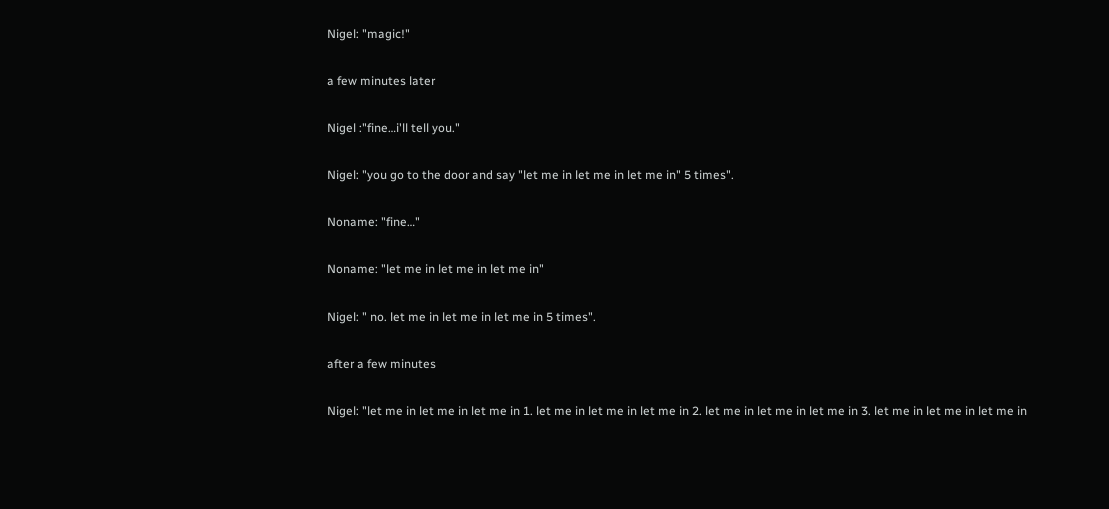Nigel: "magic!"

a few minutes later

Nigel :"fine…i'll tell you."

Nigel: "you go to the door and say "let me in let me in let me in" 5 times".

Noname: "fine…"

Noname: "let me in let me in let me in"

Nigel: " no. let me in let me in let me in 5 times".

after a few minutes

Nigel: "let me in let me in let me in 1. let me in let me in let me in 2. let me in let me in let me in 3. let me in let me in let me in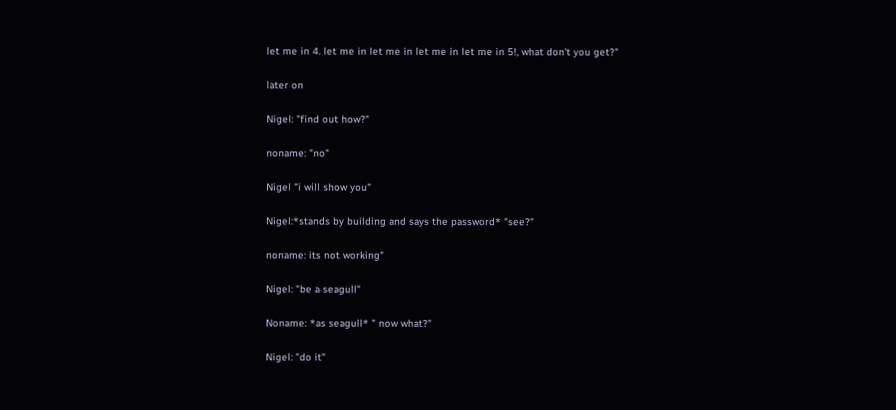let me in 4. let me in let me in let me in let me in 5!, what don't you get?"

later on

Nigel: "find out how?"

noname: "no"

Nigel "i will show you"

Nigel:*stands by building and says the password* "see?"

noname: its not working"

Nigel: "be a seagull"

Noname: *as seagull* " now what?"

Nigel: "do it"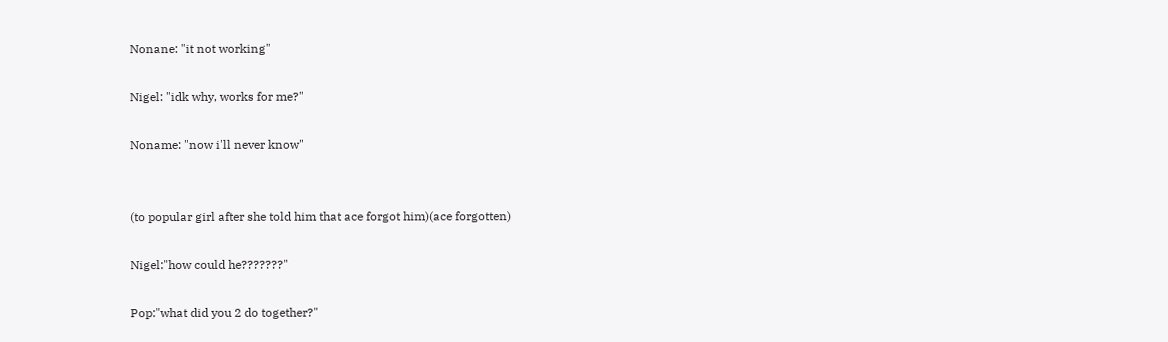Nonane: "it not working"

Nigel: "idk why, works for me?"

Noname: "now i'll never know"


(to popular girl after she told him that ace forgot him)(ace forgotten)

Nigel:"how could he???????"

Pop:"what did you 2 do together?"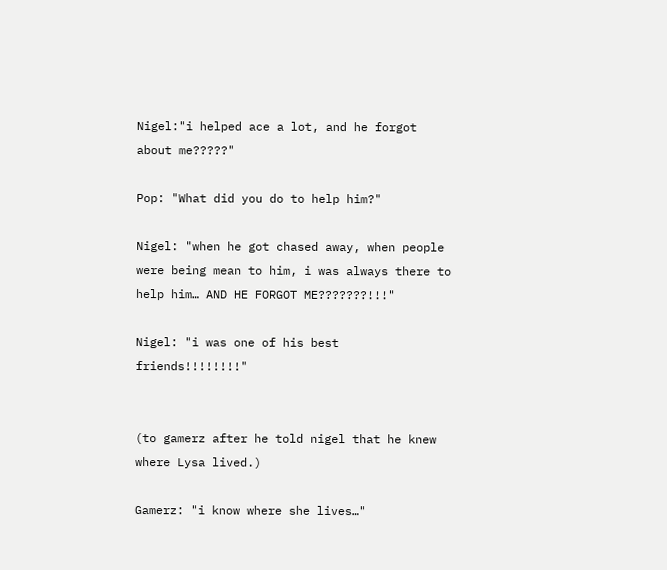Nigel:"i helped ace a lot, and he forgot about me?????"

Pop: "What did you do to help him?"

Nigel: "when he got chased away, when people were being mean to him, i was always there to help him… AND HE FORGOT ME???????!!!"

Nigel: "i was one of his best friends!!!!!!!!"


(to gamerz after he told nigel that he knew where Lysa lived.)

Gamerz: "i know where she lives…"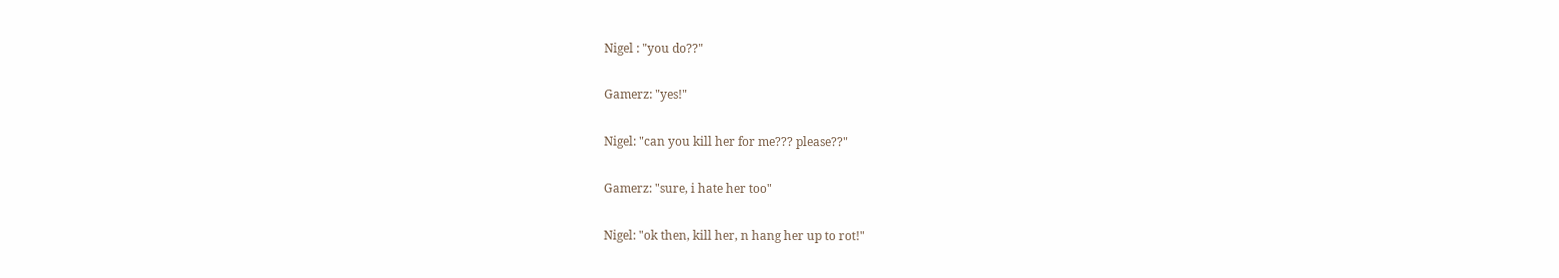Nigel : "you do??"

Gamerz: "yes!"

Nigel: "can you kill her for me??? please??"

Gamerz: "sure, i hate her too"

Nigel: "ok then, kill her, n hang her up to rot!"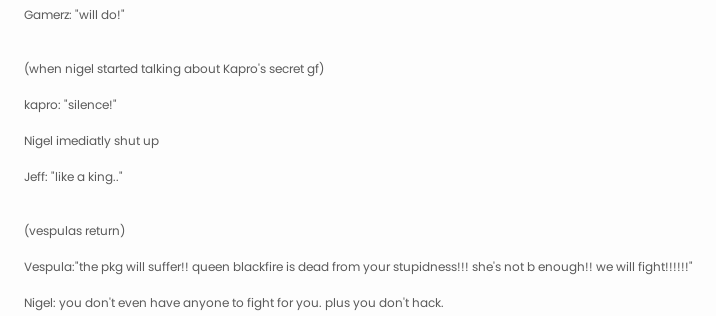Gamerz: "will do!"


(when nigel started talking about Kapro's secret gf)

kapro: "silence!"

Nigel imediatly shut up

Jeff: "like a king.."


(vespulas return)

Vespula:"the pkg will suffer!! queen blackfire is dead from your stupidness!!! she's not b enough!! we will fight!!!!!!"

Nigel: you don't even have anyone to fight for you. plus you don't hack.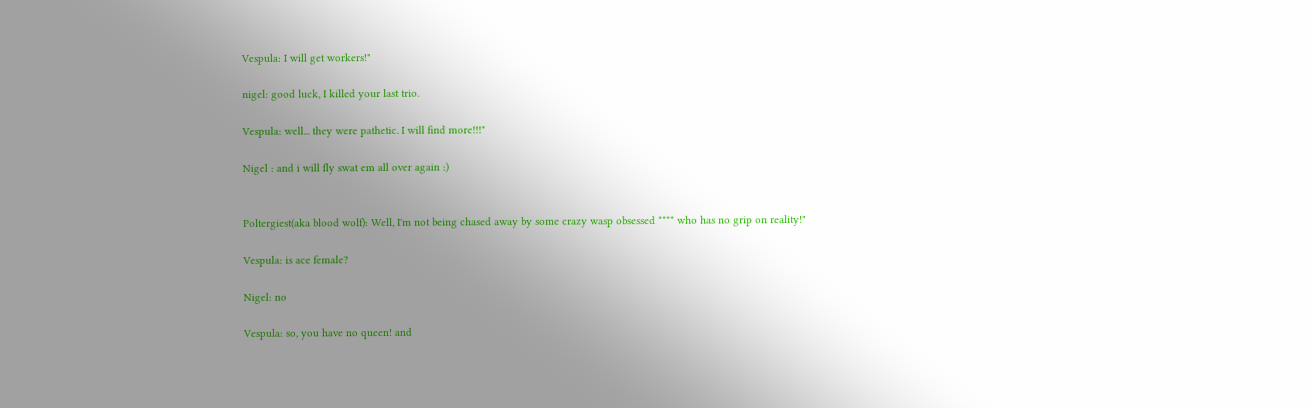Vespula: I will get workers!"

nigel: good luck, I killed your last trio.

Vespula: well... they were pathetic. I will find more!!!"

Nigel : and i will fly swat em all over again :)


Poltergiest(aka blood wolf): Well, I'm not being chased away by some crazy wasp obsessed **** who has no grip on reality!"

Vespula: is ace female?

Nigel: no

Vespula: so, you have no queen! and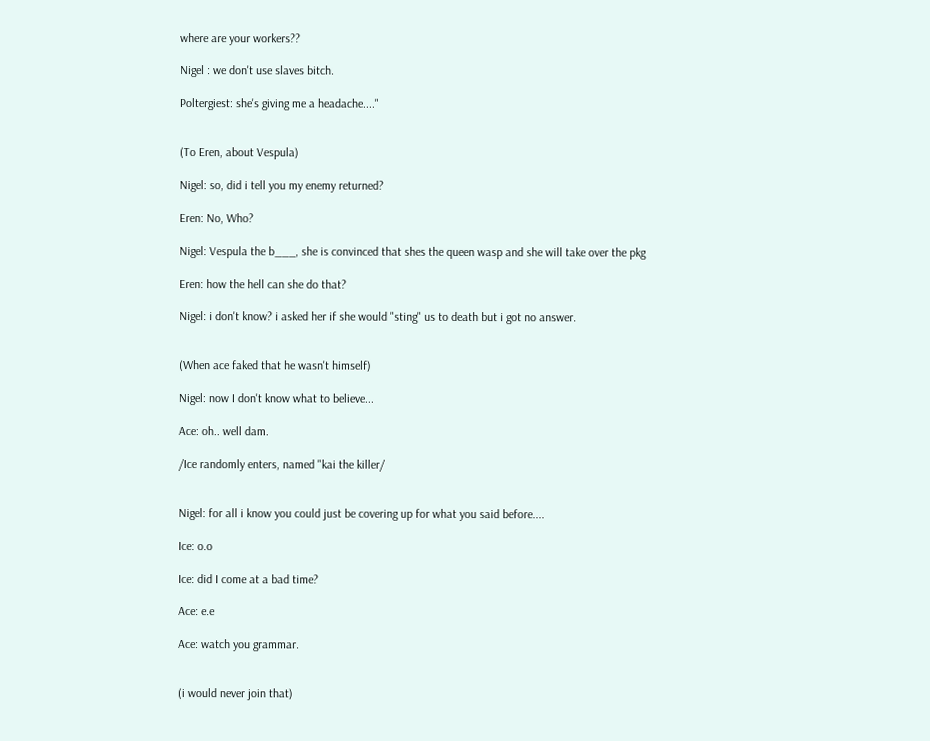where are your workers??

Nigel : we don't use slaves bitch.

Poltergiest: she's giving me a headache...."


(To Eren, about Vespula)

Nigel: so, did i tell you my enemy returned?

Eren: No, Who?

Nigel: Vespula the b___, she is convinced that shes the queen wasp and she will take over the pkg

Eren: how the hell can she do that?

Nigel: i don't know? i asked her if she would "sting" us to death but i got no answer.


(When ace faked that he wasn't himself)

Nigel: now I don't know what to believe...

Ace: oh.. well dam.

/Ice randomly enters, named "kai the killer/


Nigel: for all i know you could just be covering up for what you said before....

Ice: o.o

Ice: did I come at a bad time?

Ace: e.e

Ace: watch you grammar.


(i would never join that)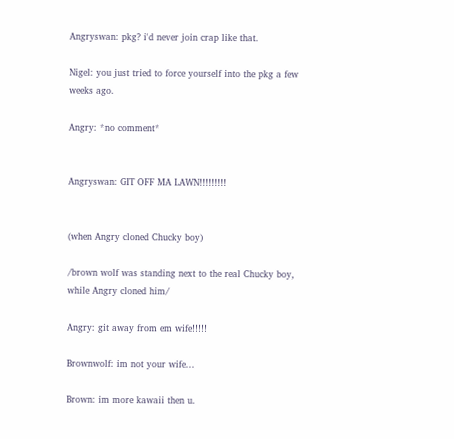Angryswan: pkg? i'd never join crap like that.

Nigel: you just tried to force yourself into the pkg a few weeks ago.

Angry: *no comment*


Angryswan: GIT OFF MA LAWN!!!!!!!!!


(when Angry cloned Chucky boy)

/brown wolf was standing next to the real Chucky boy, while Angry cloned him/

Angry: git away from em wife!!!!!

Brownwolf: im not your wife...

Brown: im more kawaii then u.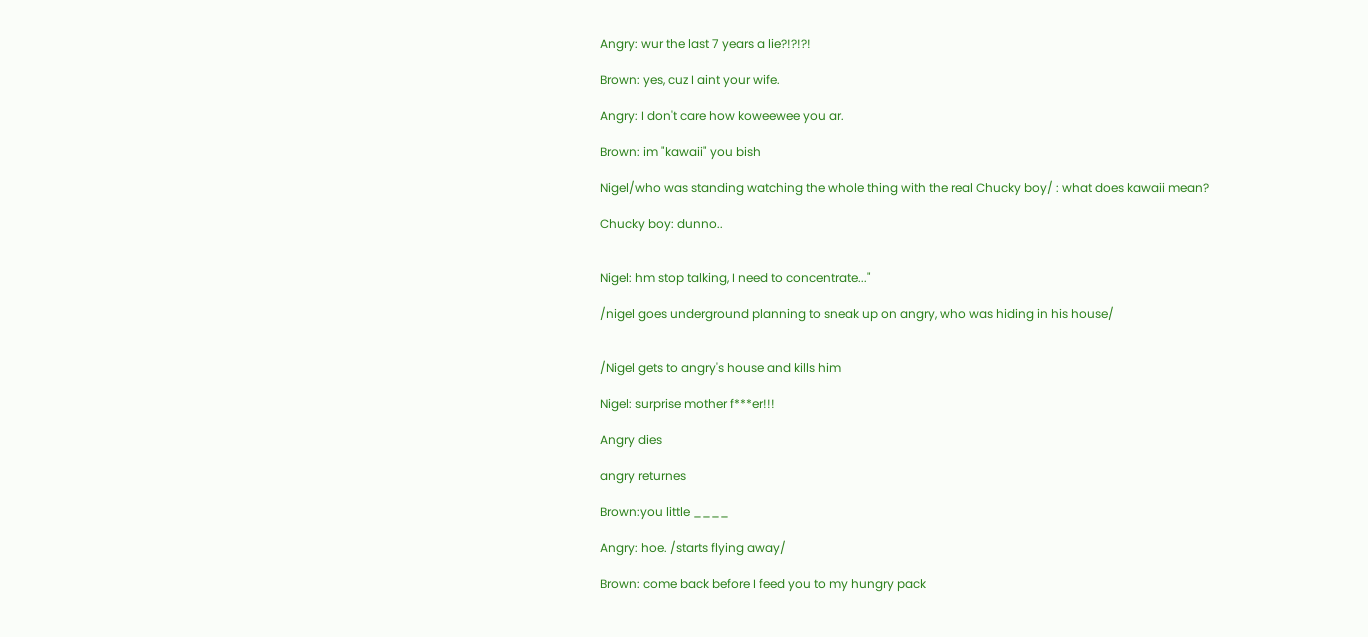Angry: wur the last 7 years a lie?!?!?!

Brown: yes, cuz I aint your wife.

Angry: I don't care how koweewee you ar.

Brown: im "kawaii" you bish

Nigel/who was standing watching the whole thing with the real Chucky boy/ : what does kawaii mean?

Chucky boy: dunno..


Nigel: hm stop talking, I need to concentrate..."

/nigel goes underground planning to sneak up on angry, who was hiding in his house/


/Nigel gets to angry's house and kills him

Nigel: surprise mother f***er!!!

Angry dies

angry returnes

Brown:you little ____

Angry: hoe. /starts flying away/

Brown: come back before I feed you to my hungry pack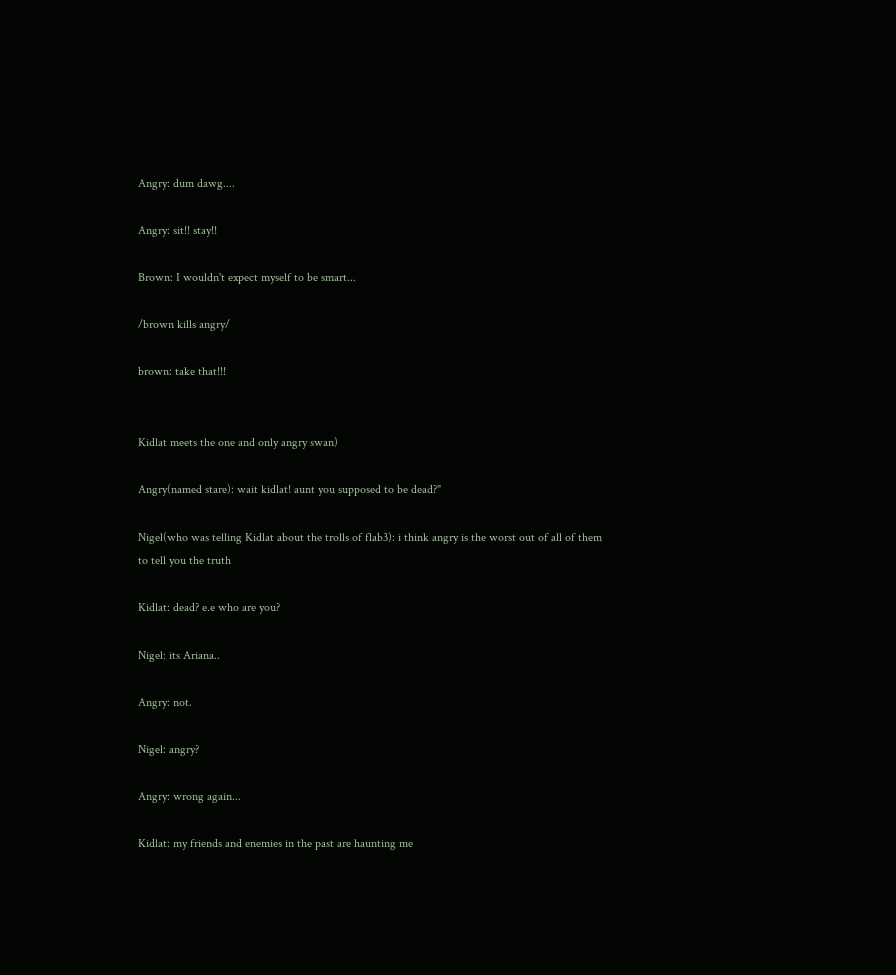Angry: dum dawg....

Angry: sit!! stay!!

Brown: I wouldn't expect myself to be smart...

/brown kills angry/

brown: take that!!!


Kidlat meets the one and only angry swan)

Angry(named stare): wait kidlat! aunt you supposed to be dead?"

Nigel(who was telling Kidlat about the trolls of flab3): i think angry is the worst out of all of them to tell you the truth

Kidlat: dead? e.e who are you?

Nigel: its Ariana..

Angry: not.

Nigel: angry?

Angry: wrong again...

Kidlat: my friends and enemies in the past are haunting me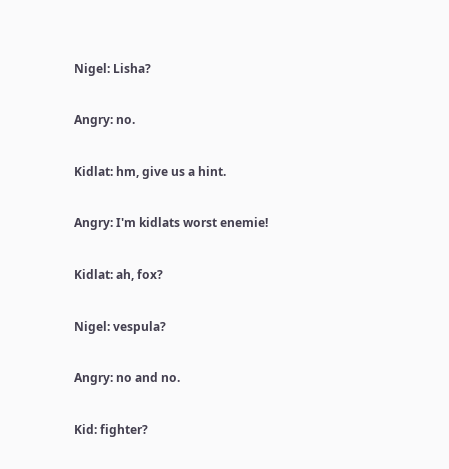Nigel: Lisha?

Angry: no.

Kidlat: hm, give us a hint.

Angry: I'm kidlats worst enemie!

Kidlat: ah, fox?

Nigel: vespula?

Angry: no and no.

Kid: fighter?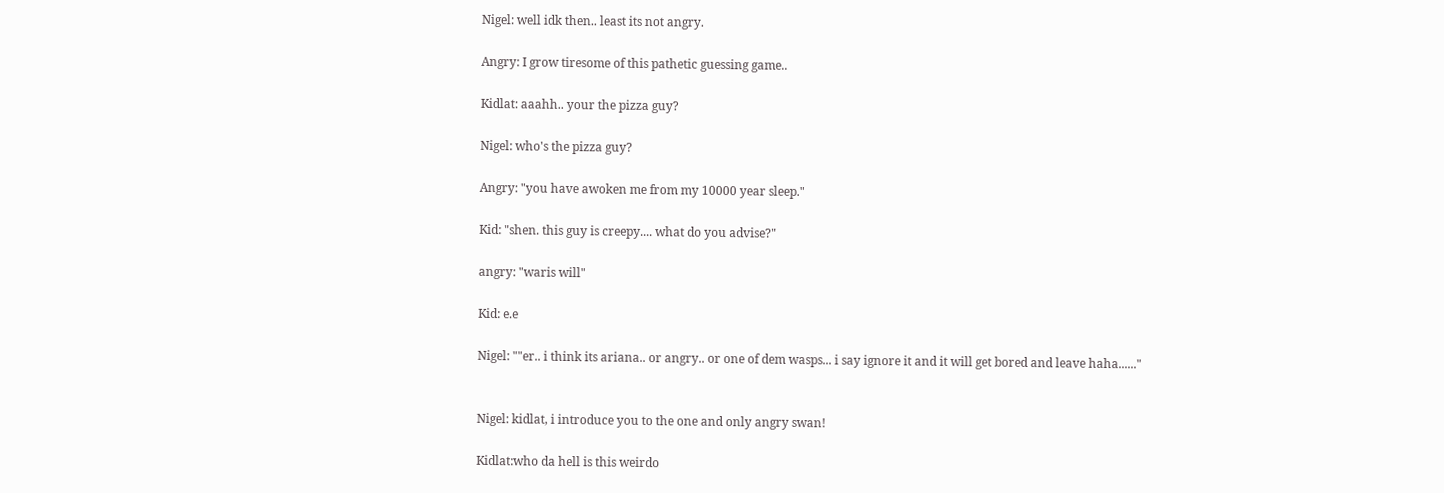Nigel: well idk then.. least its not angry.

Angry: I grow tiresome of this pathetic guessing game..

Kidlat: aaahh.. your the pizza guy?

Nigel: who's the pizza guy?

Angry: "you have awoken me from my 10000 year sleep."

Kid: "shen. this guy is creepy.... what do you advise?"

angry: "waris will"

Kid: e.e

Nigel: ""er.. i think its ariana.. or angry.. or one of dem wasps... i say ignore it and it will get bored and leave haha......"


Nigel: kidlat, i introduce you to the one and only angry swan!

Kidlat:who da hell is this weirdo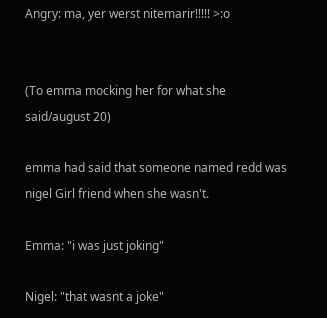Angry: ma, yer werst nitemarir!!!!! >:o


(To emma mocking her for what she said/august 20)

emma had said that someone named redd was nigel Girl friend when she wasn't.

Emma: "i was just joking"

Nigel: "that wasnt a joke"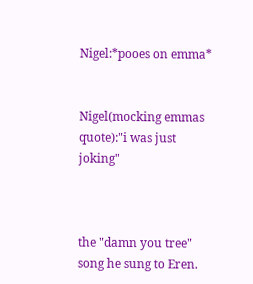Nigel:*pooes on emma*


Nigel(mocking emmas quote):"i was just joking"



the "damn you tree" song he sung to Eren.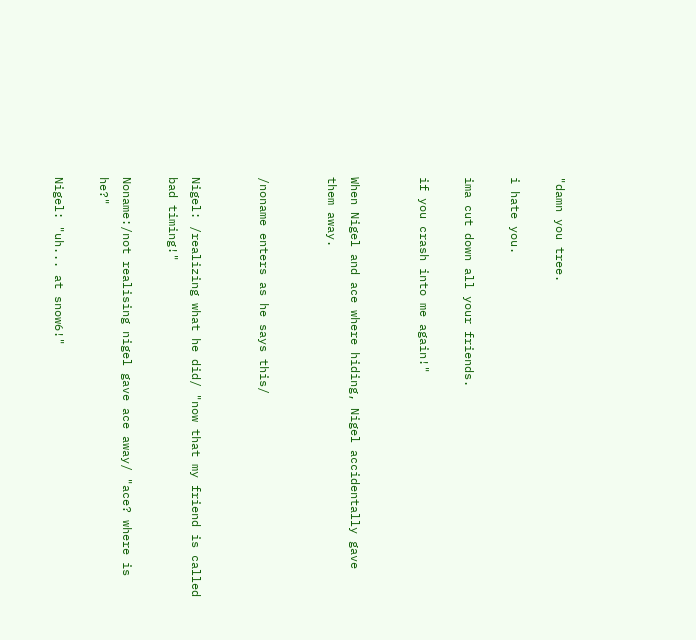"damn you tree.

i hate you.

ima cut down all your friends.

if you crash into me again!"


When Nigel and ace where hiding, Nigel accidentally gave them away.


/noname enters as he says this/


Nigel: /realizing what he did/ "now that my friend is called bad timing!"

Noname:/not realising nigel gave ace away/ "ace? where is he?"

Nigel: "uh... at snow6!"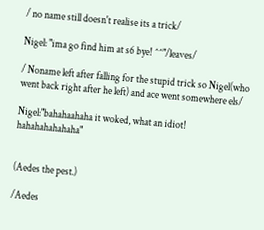/ no name still doesn't realise its a trick/

Nigel: "ima go find him at s6 bye! ^^"/leaves/

/ Noname left after falling for the stupid trick so Nigel(who went back right after he left) and ace went somewhere els/

Nigel:"bahahaahaha it woked, what an idiot! hahahahahahaha"


(Aedes the pest.)

/Aedes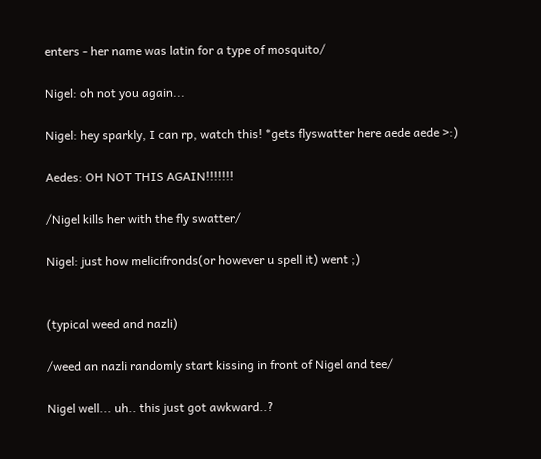enters - her name was latin for a type of mosquito/

Nigel: oh not you again...

Nigel: hey sparkly, I can rp, watch this! *gets flyswatter here aede aede >:)

Aedes: OH NOT THIS AGAIN!!!!!!!

/Nigel kills her with the fly swatter/

Nigel: just how melicifronds(or however u spell it) went ;)


(typical weed and nazli)

/weed an nazli randomly start kissing in front of Nigel and tee/

Nigel well... uh.. this just got awkward..?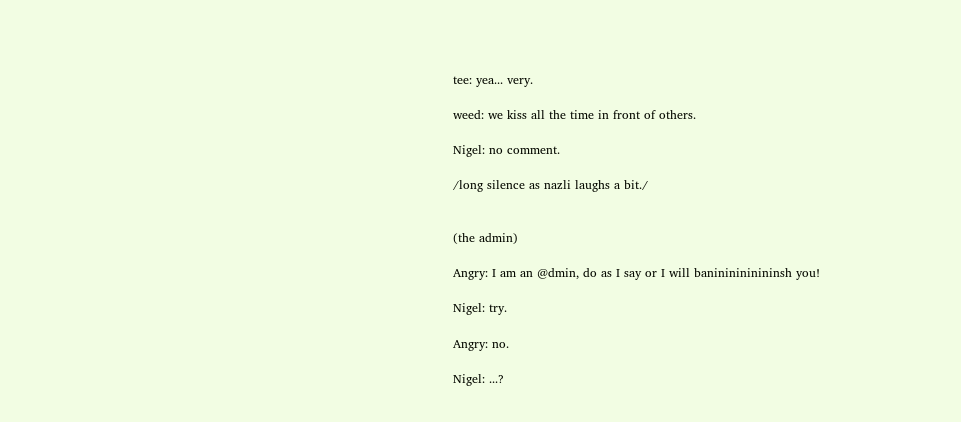tee: yea... very.

weed: we kiss all the time in front of others.

Nigel: no comment.

/long silence as nazli laughs a bit./


(the admin)

Angry: I am an @dmin, do as I say or I will banininininininsh you!

Nigel: try.

Angry: no.

Nigel: ...?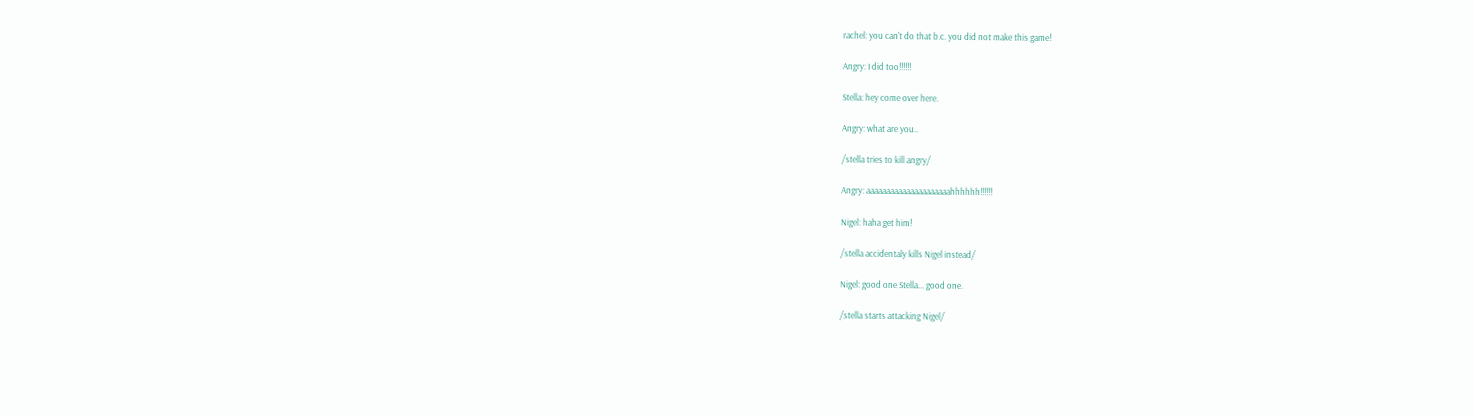rachel: you can't do that b.c. you did not make this game!

Angry: I did too!!!!!!

Stella: hey come over here.

Angry: what are you..

/stella tries to kill angry/

Angry: aaaaaaaaaaaaaaaaaaaaahhhhhh!!!!!!

Nigel: haha get him!

/stella accidentaly kills Nigel instead/

Nigel: good one Stella... good one.

/stella starts attacking Nigel/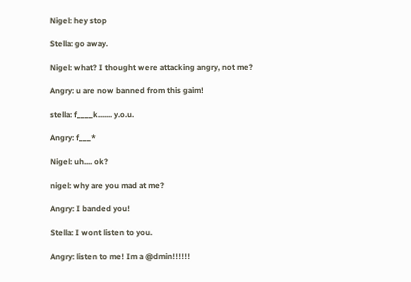Nigel: hey stop

Stella: go away.

Nigel: what? I thought were attacking angry, not me?

Angry: u are now banned from this gaim!

stella: f____k....... y.o.u.

Angry: f___*

Nigel: uh.... ok?

nigel: why are you mad at me?

Angry: I banded you!

Stella: I wont listen to you.

Angry: listen to me! Im a @dmin!!!!!!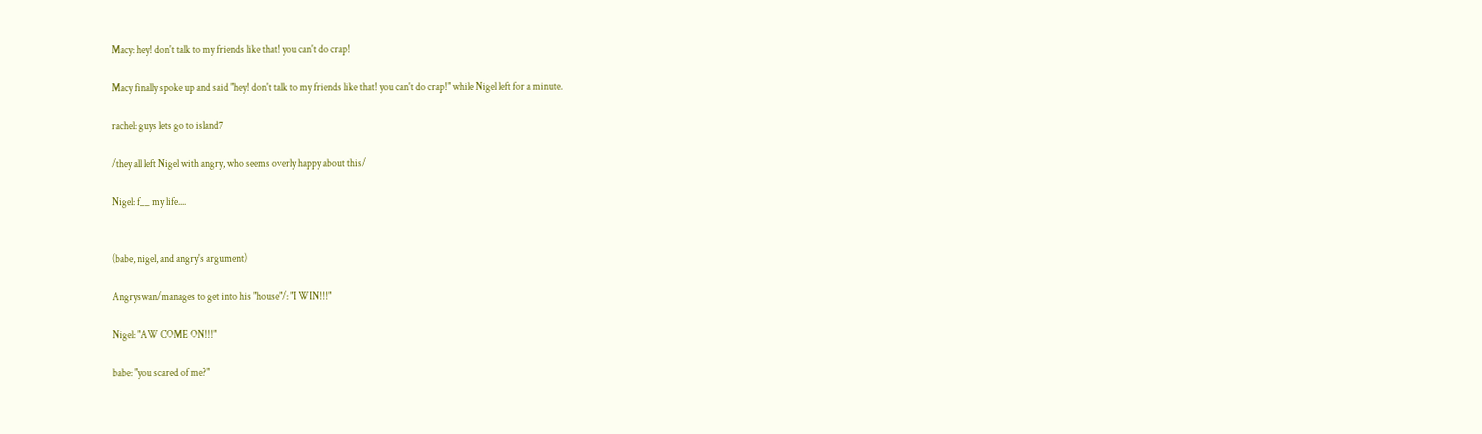Macy: hey! don't talk to my friends like that! you can't do crap!

Macy finally spoke up and said "hey! don't talk to my friends like that! you can't do crap!" while Nigel left for a minute.

rachel: guys lets go to island7

/they all left Nigel with angry, who seems overly happy about this/

Nigel: f__ my life....


(babe, nigel, and angry's argument)

Angryswan/manages to get into his "house"/: "I WIN!!!"

Nigel: "AW COME ON!!!"

babe: "you scared of me?"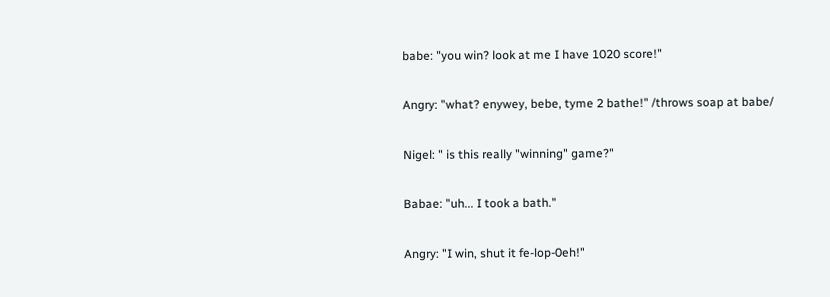babe: "you win? look at me I have 1020 score!"

Angry: "what? enywey, bebe, tyme 2 bathe!" /throws soap at babe/

Nigel: " is this really "winning" game?"

Babae: "uh... I took a bath."

Angry: "I win, shut it fe-lop-0eh!"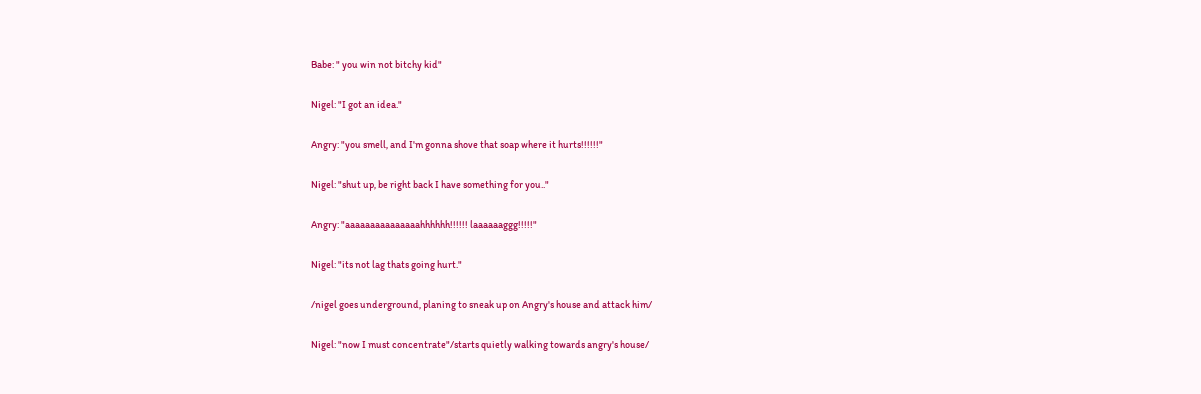Babe: " you win not bitchy kid"

Nigel: "I got an idea."

Angry: "you smell, and I'm gonna shove that soap where it hurts!!!!!!"

Nigel: "shut up, be right back I have something for you.."

Angry: "aaaaaaaaaaaaaaahhhhhh!!!!!! laaaaaaggg!!!!!"

Nigel: "its not lag thats going hurt."

/nigel goes underground, planing to sneak up on Angry's house and attack him/

Nigel: "now I must concentrate"/starts quietly walking towards angry's house/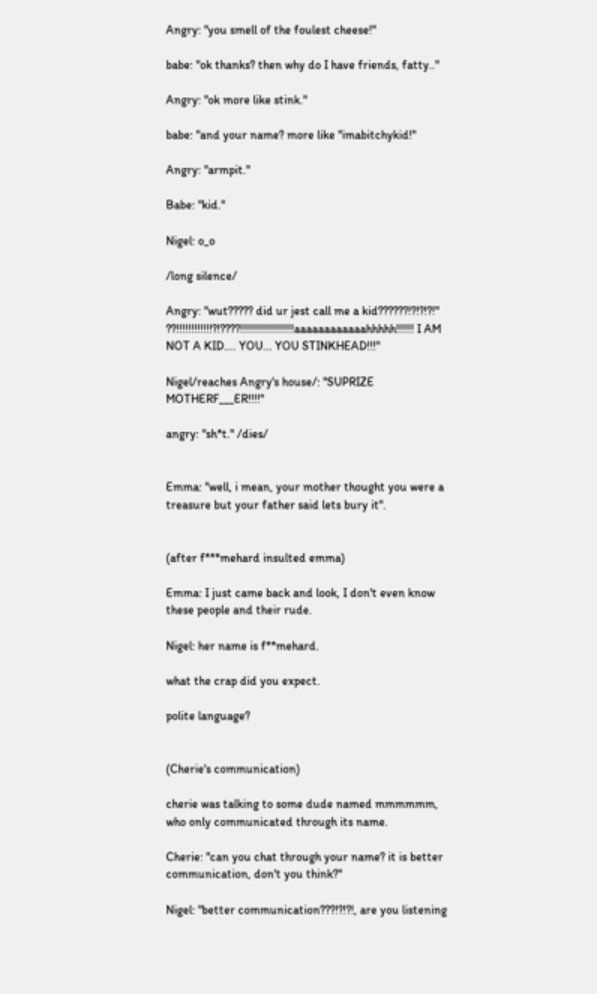Angry: "you smell of the foulest cheese!"

babe: "ok thanks? then why do I have friends, fatty.."

Angry: "ok more like stink."

babe: "and your name? more like "imabitchykid!"

Angry: "armpit."

Babe: "kid."

Nigel: o_o

/long silence/

Angry: "wut????? did ur jest call me a kid??????!?!?!?!" ??!!!!!!!!!!!!?!????!!!!!!!!!!!!!!!!!!aaaaaaaaaaaahhhhh!!!!!! I AM NOT A KID.... YOU... YOU STINKHEAD!!!"

Nigel/reaches Angry's house/: "SUPRIZE MOTHERF___ER!!!!"

angry: "sh*t." /dies/


Emma: "well, i mean, your mother thought you were a treasure but your father said lets bury it".


(after f***mehard insulted emma)

Emma: I just came back and look, I don't even know these people and their rude.

Nigel: her name is f**mehard.

what the crap did you expect.

polite language?


(Cherie's communication)

cherie was talking to some dude named mmmmmm, who only communicated through its name.

Cherie: "can you chat through your name? it is better communication, don't you think?"

Nigel: "better communication???!?!?!, are you listening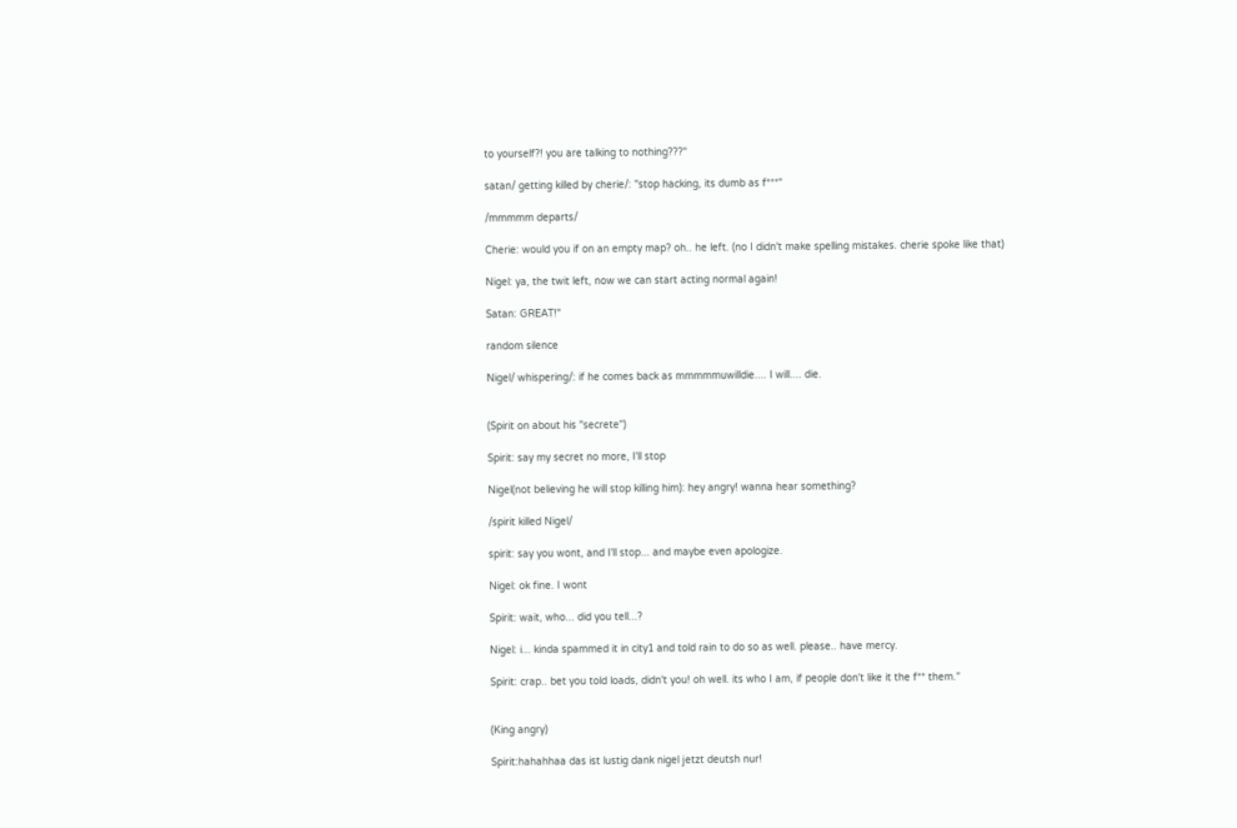to yourself?! you are talking to nothing???"

satan/ getting killed by cherie/: "stop hacking, its dumb as f***"

/mmmmm departs/

Cherie: would you if on an empty map? oh.. he left. (no I didn't make spelling mistakes. cherie spoke like that)

Nigel: ya, the twit left, now we can start acting normal again!

Satan: GREAT!"

random silence

Nigel/ whispering/: if he comes back as mmmmmuwilldie.... I will.... die.


(Spirit on about his "secrete")

Spirit: say my secret no more, I'll stop

Nigel(not believing he will stop killing him): hey angry! wanna hear something?

/spirit killed Nigel/

spirit: say you wont, and I'll stop... and maybe even apologize.

Nigel: ok fine. I wont

Spirit: wait, who... did you tell...?

Nigel: i... kinda spammed it in city1 and told rain to do so as well. please.. have mercy.

Spirit: crap.. bet you told loads, didn't you! oh well. its who I am, if people don't like it the f** them."


(King angry)

Spirit:hahahhaa das ist lustig dank nigel jetzt deutsh nur!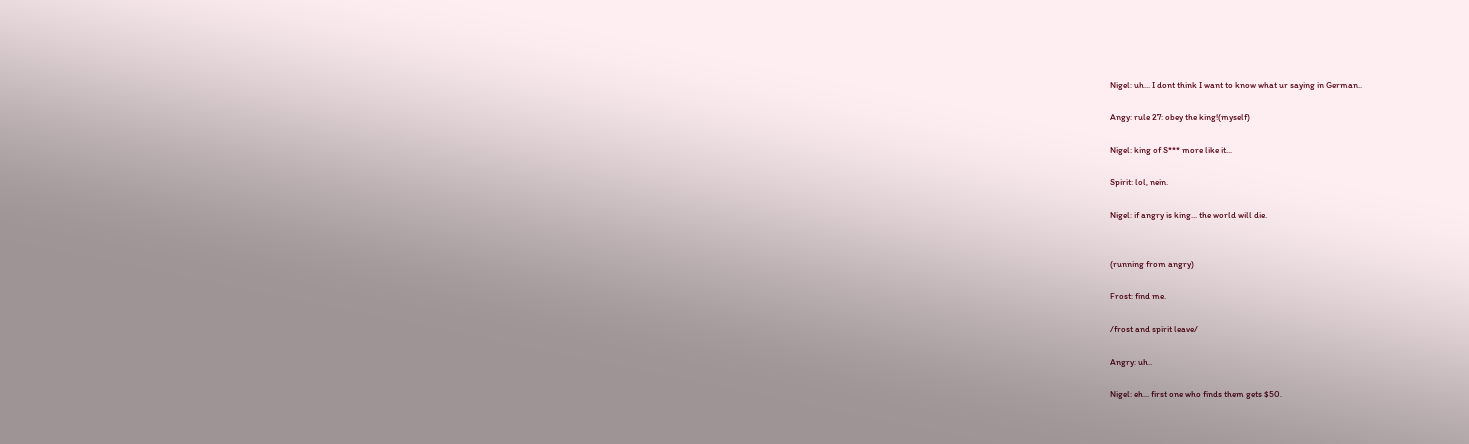Nigel: uh... I dont think I want to know what ur saying in German..

Angy: rule 27: obey the king!(myself)

Nigel: king of S*** more like it...

Spirit: lol, nein.

Nigel: if angry is king... the world will die.


(running from angry)

Frost: find me.

/frost and spirit leave/

Angry: uh..

Nigel: eh... first one who finds them gets $50.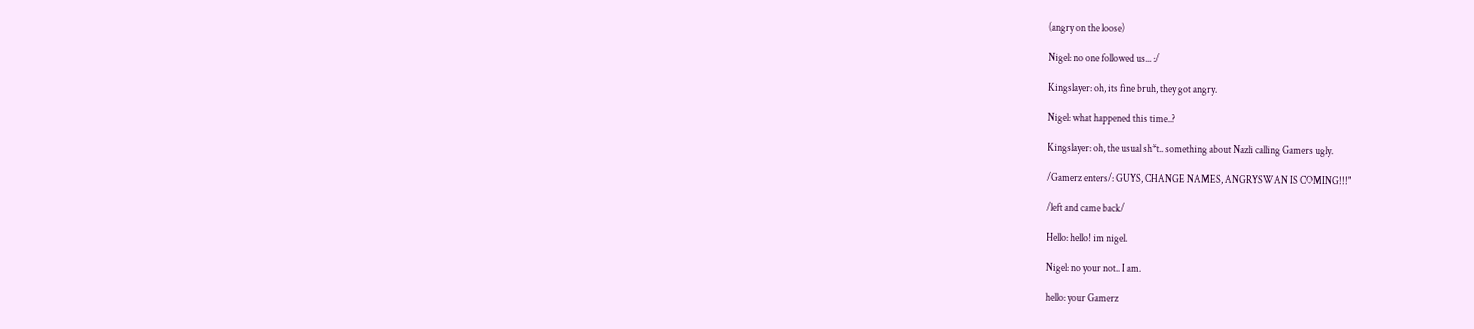(angry on the loose)

Nigel: no one followed us... :/

Kingslayer: oh, its fine bruh, they got angry.

Nigel: what happened this time..?

Kingslayer: oh, the usual sh*t.. something about Nazli calling Gamers ugly.

/Gamerz enters/: GUYS, CHANGE NAMES, ANGRYSWAN IS COMING!!!"

/left and came back/

Hello: hello! im nigel.

Nigel: no your not.. I am.

hello: your Gamerz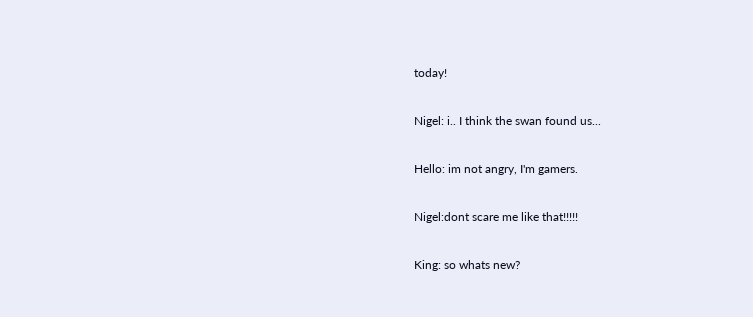today!

Nigel: i.. I think the swan found us...

Hello: im not angry, I'm gamers.

Nigel:dont scare me like that!!!!!

King: so whats new?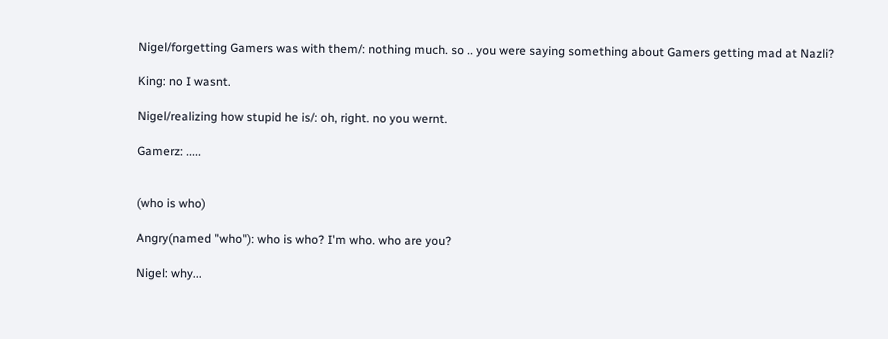Nigel/forgetting Gamers was with them/: nothing much. so .. you were saying something about Gamers getting mad at Nazli?

King: no I wasnt.

Nigel/realizing how stupid he is/: oh, right. no you wernt.

Gamerz: .....


(who is who)

Angry(named "who"): who is who? I'm who. who are you?

Nigel: why...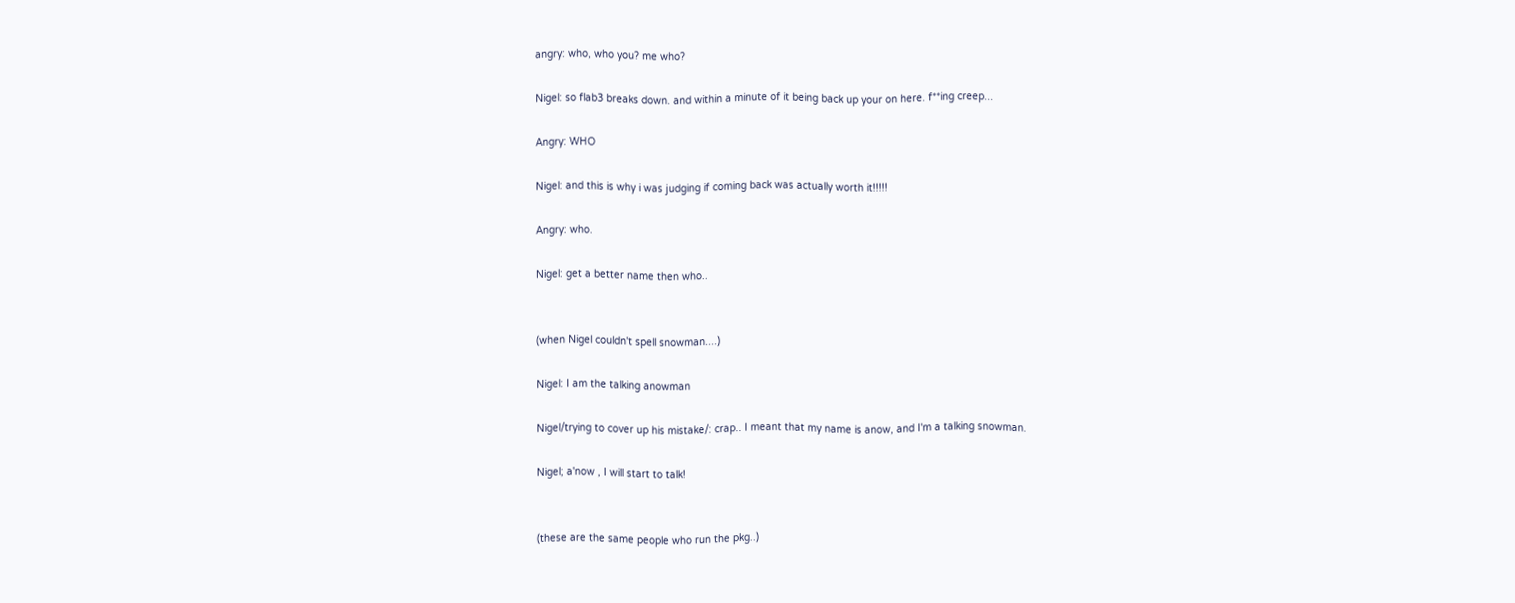angry: who, who you? me who?

Nigel: so flab3 breaks down. and within a minute of it being back up your on here. f**ing creep...

Angry: WHO

Nigel: and this is why i was judging if coming back was actually worth it!!!!!

Angry: who.

Nigel: get a better name then who..


(when Nigel couldn't spell snowman....)

Nigel: I am the talking anowman

Nigel/trying to cover up his mistake/: crap.. I meant that my name is anow, and I'm a talking snowman.

Nigel; a'now , I will start to talk!


(these are the same people who run the pkg..)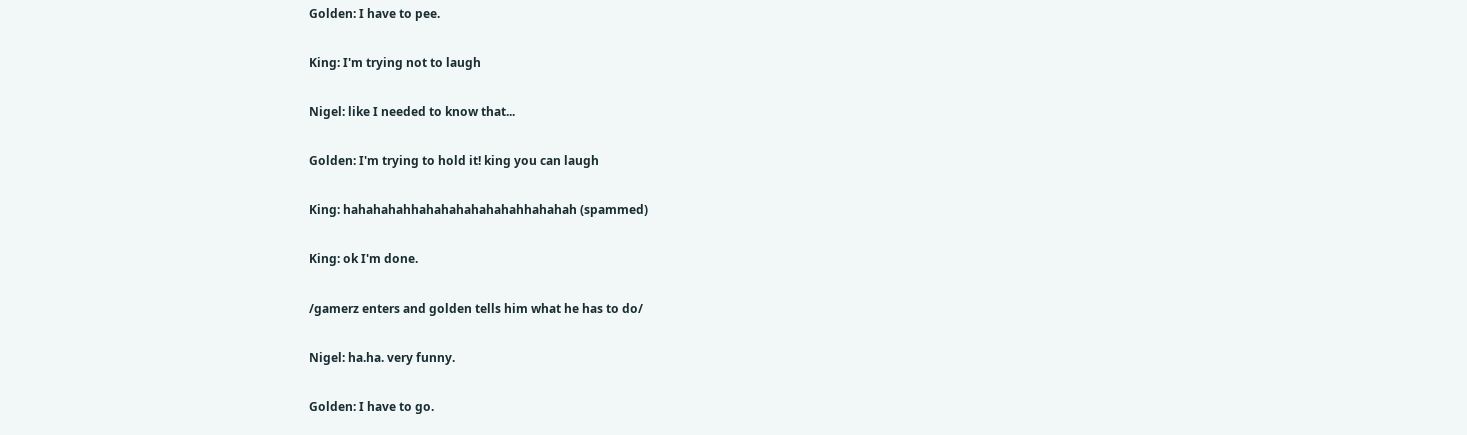Golden: I have to pee.

King: I'm trying not to laugh

Nigel: like I needed to know that...

Golden: I'm trying to hold it! king you can laugh

King: hahahahahhahahahahahahahhahahah (spammed)

King: ok I'm done.

/gamerz enters and golden tells him what he has to do/

Nigel: ha.ha. very funny.

Golden: I have to go.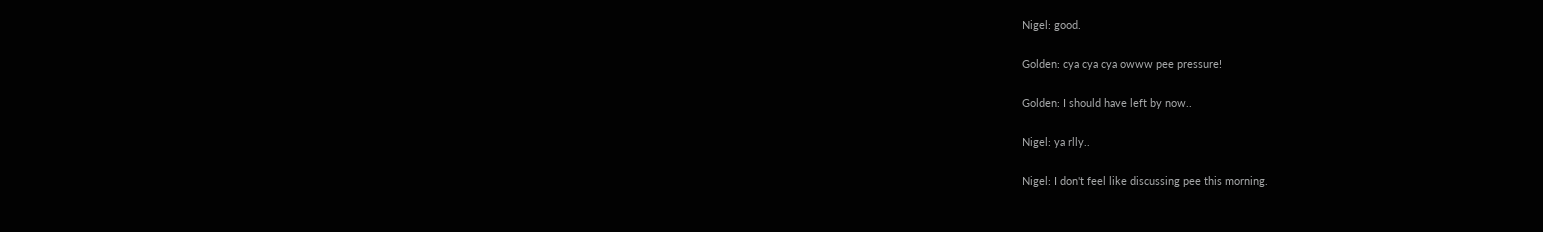Nigel: good.

Golden: cya cya cya owww pee pressure!

Golden: I should have left by now..

Nigel: ya rlly..

Nigel: I don't feel like discussing pee this morning.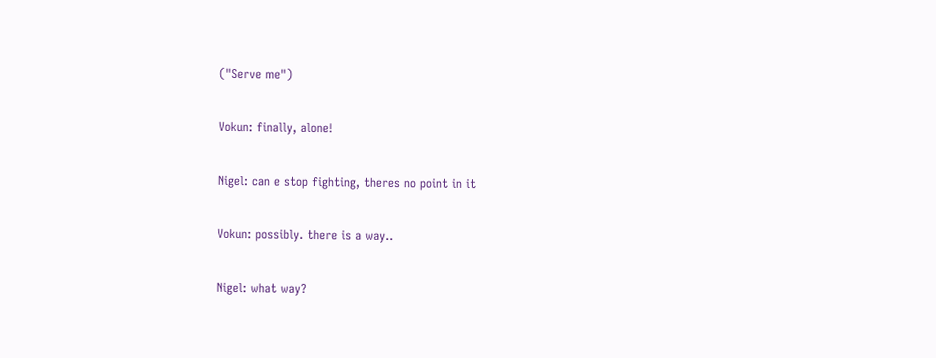("Serve me")

Vokun: finally, alone!

Nigel: can e stop fighting, theres no point in it

Vokun: possibly. there is a way..

Nigel: what way?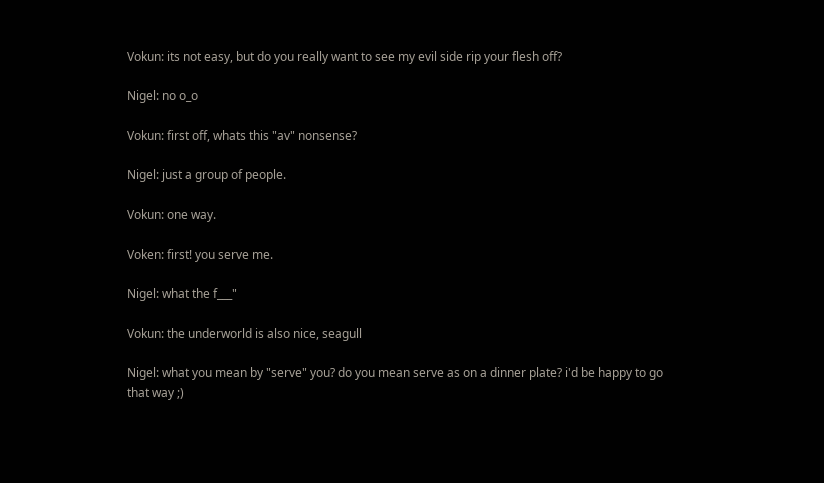Vokun: its not easy, but do you really want to see my evil side rip your flesh off?

Nigel: no o_o

Vokun: first off, whats this "av" nonsense?

Nigel: just a group of people.

Vokun: one way.

Voken: first! you serve me.

Nigel: what the f___"

Vokun: the underworld is also nice, seagull

Nigel: what you mean by "serve" you? do you mean serve as on a dinner plate? i'd be happy to go that way ;)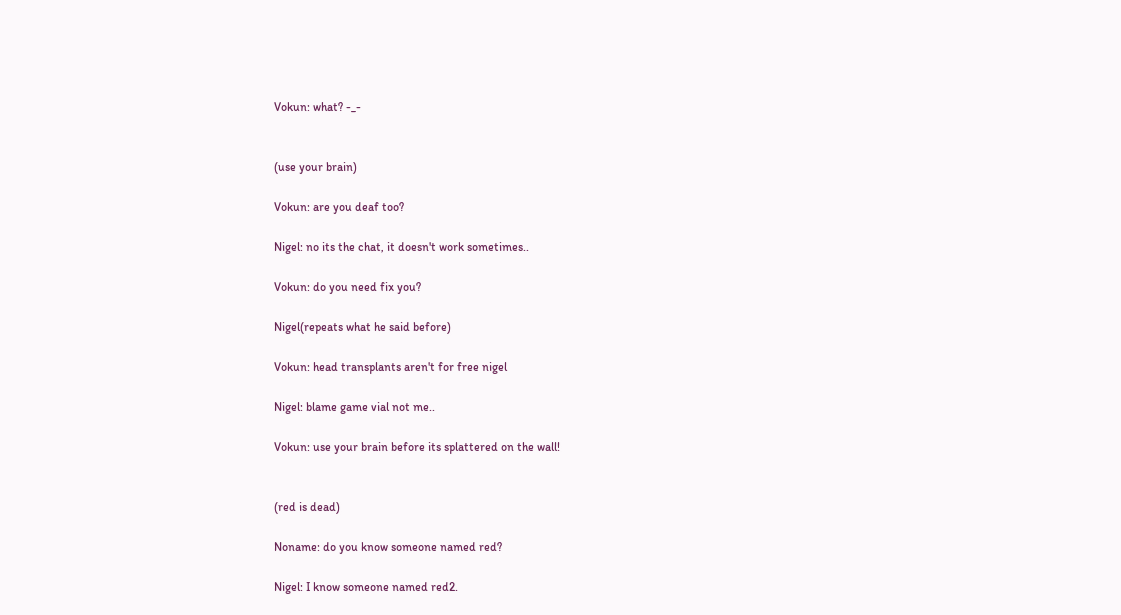Vokun: what? -_-


(use your brain)

Vokun: are you deaf too?

Nigel: no its the chat, it doesn't work sometimes..

Vokun: do you need fix you?

Nigel(repeats what he said before)

Vokun: head transplants aren't for free nigel

Nigel: blame game vial not me..

Vokun: use your brain before its splattered on the wall!


(red is dead)

Noname: do you know someone named red?

Nigel: I know someone named red2.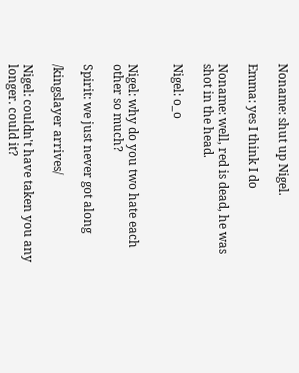Noname: shut up Nigel.

Emma: yes I think I do

Noname: well, red is dead, he was shot in the head.

Nigel: o_o


Nigel: why do you two hate each other so much?

Spirit: we just never got along

/kingslayer arrives/

Nigel: couldn't have taken you any longer. could it?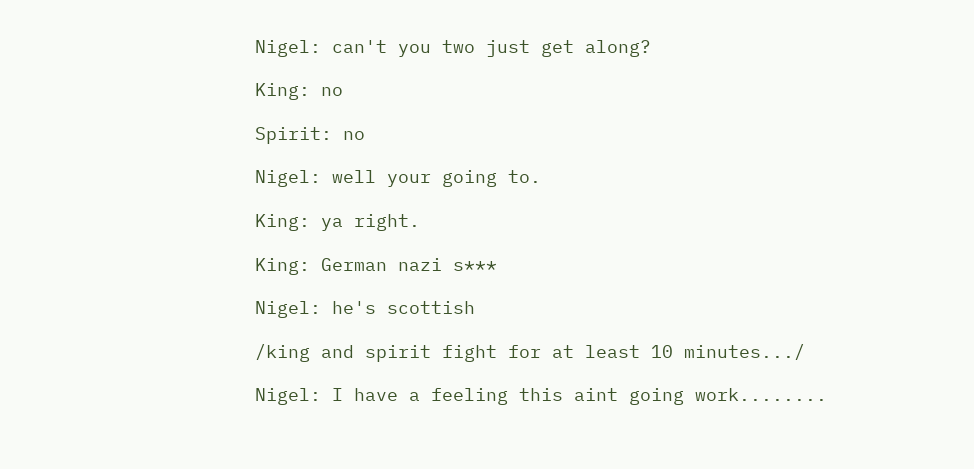Nigel: can't you two just get along?

King: no

Spirit: no

Nigel: well your going to.

King: ya right.

King: German nazi s***

Nigel: he's scottish

/king and spirit fight for at least 10 minutes.../

Nigel: I have a feeling this aint going work........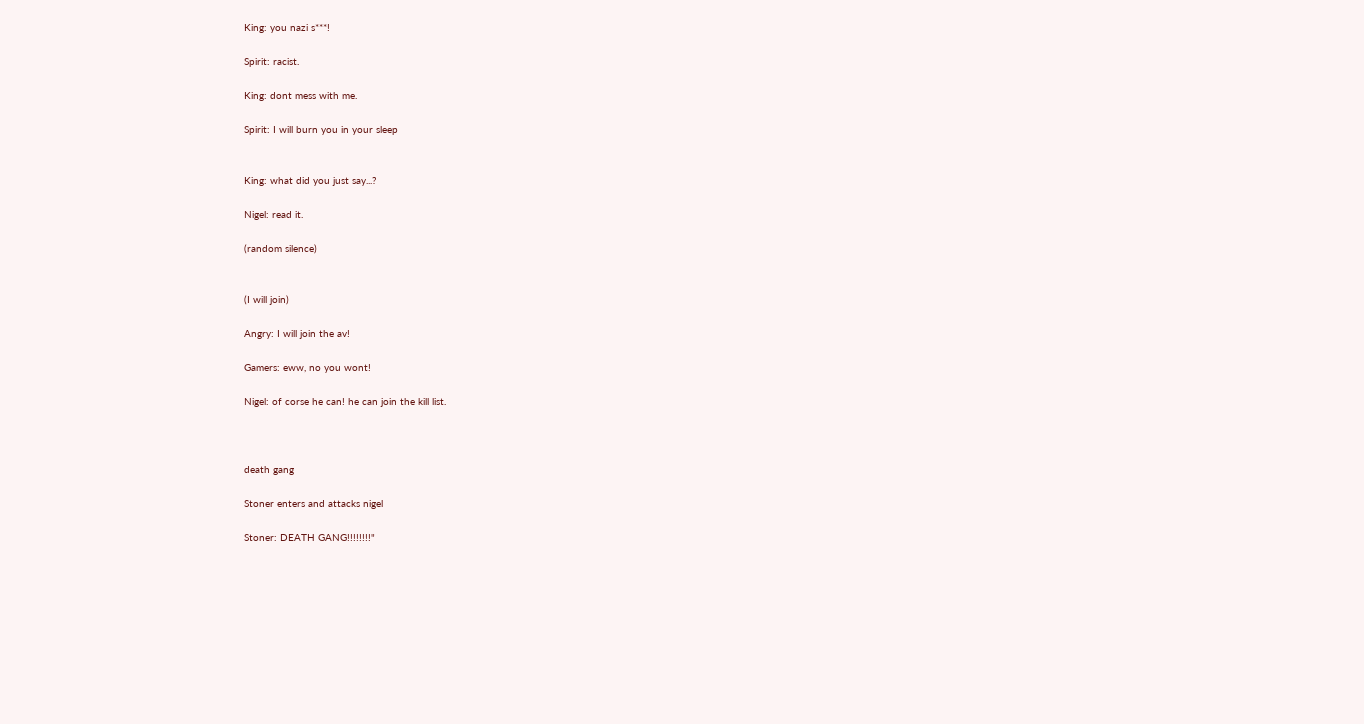King: you nazi s***!

Spirit: racist.

King: dont mess with me.

Spirit: I will burn you in your sleep


King: what did you just say...?

Nigel: read it.

(random silence)


(I will join)

Angry: I will join the av!

Gamers: eww, no you wont!

Nigel: of corse he can! he can join the kill list.



death gang

Stoner enters and attacks nigel

Stoner: DEATH GANG!!!!!!!!"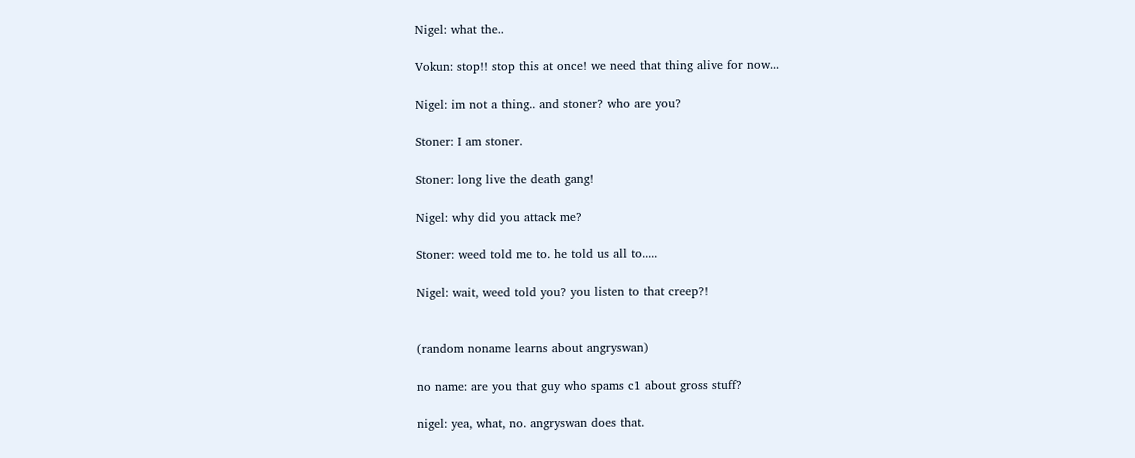Nigel: what the..

Vokun: stop!! stop this at once! we need that thing alive for now...

Nigel: im not a thing.. and stoner? who are you?

Stoner: I am stoner.

Stoner: long live the death gang!

Nigel: why did you attack me?

Stoner: weed told me to. he told us all to.....

Nigel: wait, weed told you? you listen to that creep?!


(random noname learns about angryswan)

no name: are you that guy who spams c1 about gross stuff?

nigel: yea, what, no. angryswan does that.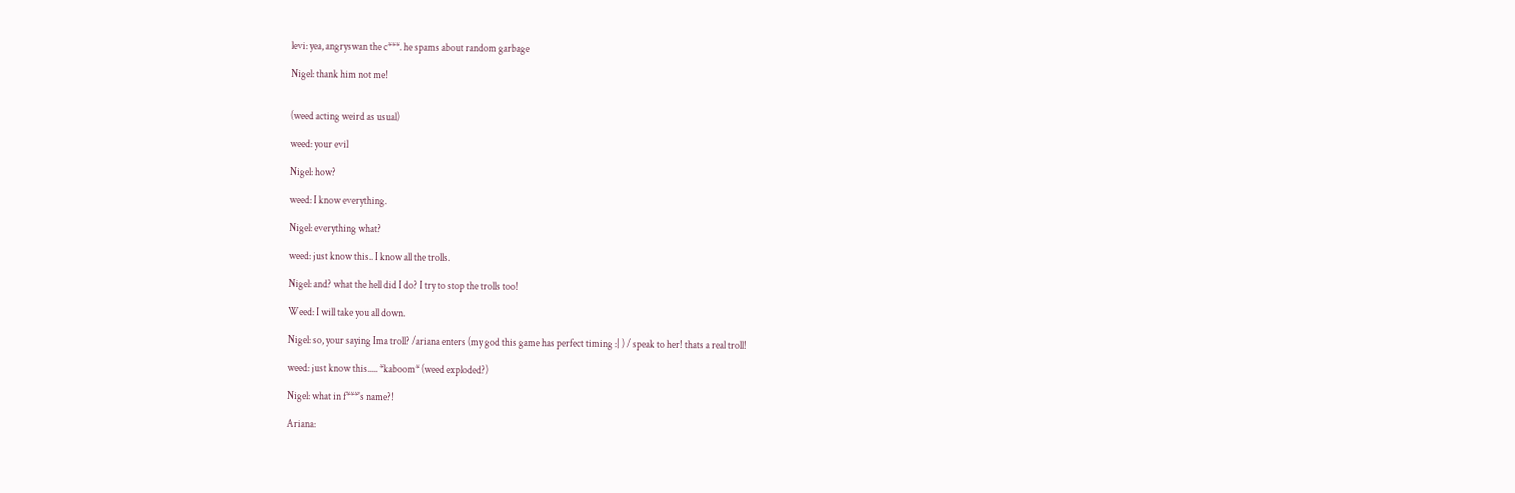levi: yea, angryswan the c***. he spams about random garbage

Nigel: thank him not me!


(weed acting weird as usual)

weed: your evil

Nigel: how?

weed: I know everything.

Nigel: everything what?

weed: just know this.. I know all the trolls.

Nigel: and? what the hell did I do? I try to stop the trolls too!

Weed: I will take you all down.

Nigel: so, your saying Ima troll? /ariana enters (my god this game has perfect timing :| ) / speak to her! thats a real troll!

weed: just know this..... *kaboom* (weed exploded?)

Nigel: what in f***'s name?!

Ariana: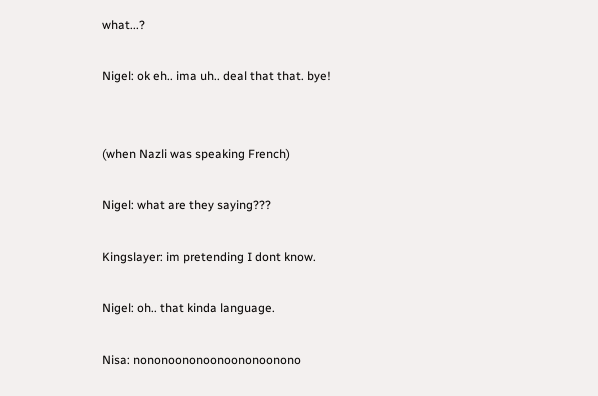what...?

Nigel: ok eh.. ima uh.. deal that that. bye!


(when Nazli was speaking French)

Nigel: what are they saying???

Kingslayer: im pretending I dont know.

Nigel: oh.. that kinda language.

Nisa: nononoononoonoononoonono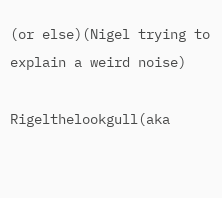(or else)(Nigel trying to explain a weird noise)

Rigelthelookgull(aka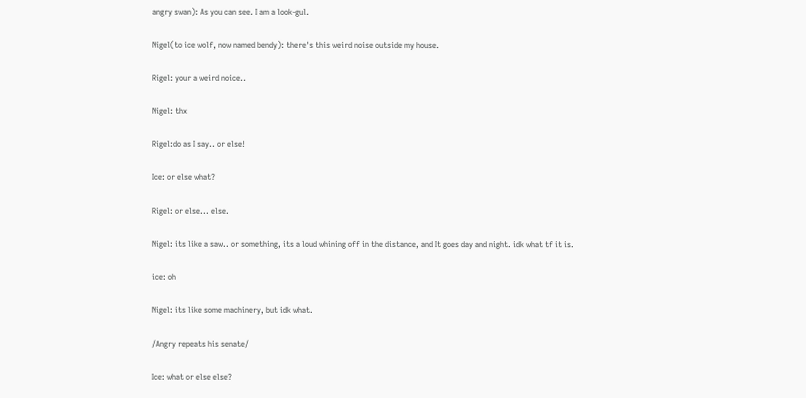angry swan): As you can see. I am a look-gul.

Nigel(to ice wolf, now named bendy): there's this weird noise outside my house.

Rigel: your a weird noice..

Nigel: thx

Rigel:do as I say.. or else!

Ice: or else what?

Rigel: or else... else.

Nigel: its like a saw.. or something, its a loud whining off in the distance, and It goes day and night. idk what tf it is.

ice: oh

Nigel: its like some machinery, but idk what.

/Angry repeats his senate/

Ice: what or else else?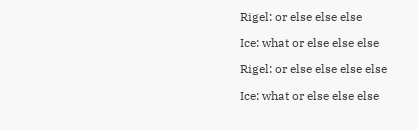Rigel: or else else else

Ice: what or else else else

Rigel: or else else else else

Ice: what or else else else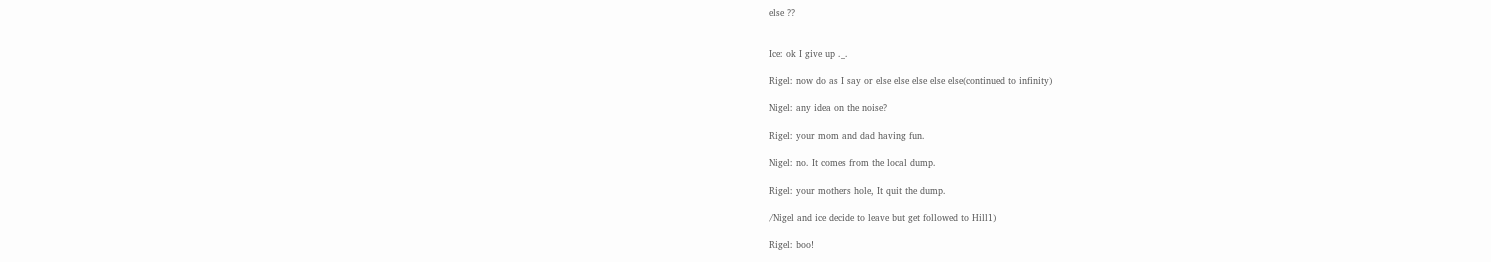else ??


Ice: ok I give up ._.

Rigel: now do as I say or else else else else else(continued to infinity)

Nigel: any idea on the noise?

Rigel: your mom and dad having fun.

Nigel: no. It comes from the local dump.

Rigel: your mothers hole, It quit the dump.

/Nigel and ice decide to leave but get followed to Hill1)

Rigel: boo!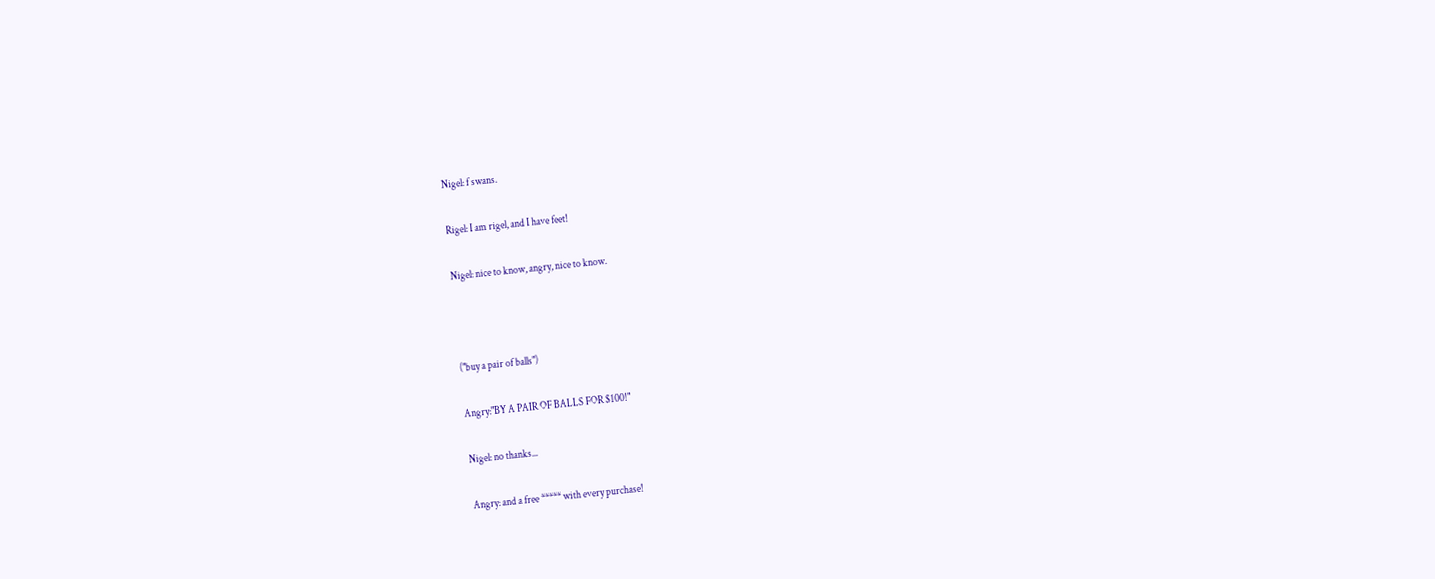Nigel: f swans.

Rigel: I am rigel, and I have feet!

Nigel: nice to know, angry, nice to know.



("buy a pair of balls")

Angry:"BY A PAIR OF BALLS FOR $100!"

Nigel: no thanks...

Angry: and a free ***** with every purchase!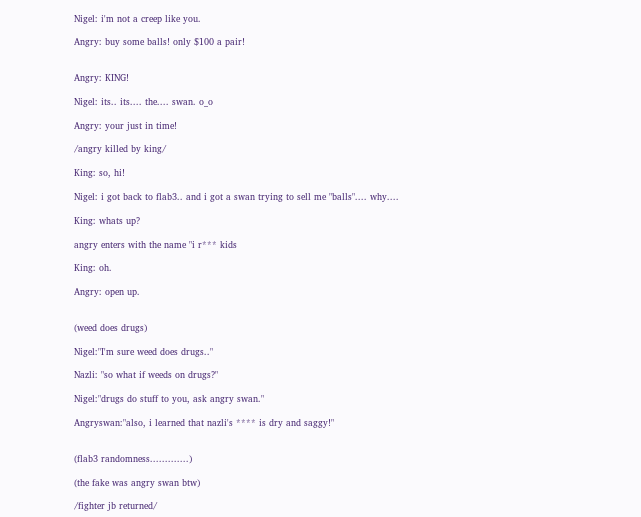Nigel: i'm not a creep like you.

Angry: buy some balls! only $100 a pair!


Angry: KING!

Nigel: its.. its.... the.... swan. o_o

Angry: your just in time!

/angry killed by king/

King: so, hi!

Nigel: i got back to flab3.. and i got a swan trying to sell me "balls".... why....

King: whats up?

angry enters with the name "i r*** kids

King: oh.

Angry: open up.


(weed does drugs)

Nigel:"I'm sure weed does drugs.."

Nazli: "so what if weeds on drugs?"

Nigel:"drugs do stuff to you, ask angry swan."

Angryswan:"also, i learned that nazli's **** is dry and saggy!"


(flab3 randomness.............)

(the fake was angry swan btw)

/fighter jb returned/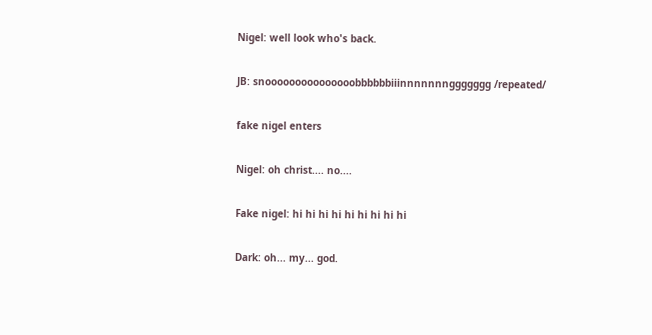Nigel: well look who's back.

JB: snooooooooooooooobbbbbbiiinnnnnnnggggggg /repeated/

fake nigel enters

Nigel: oh christ.... no....

Fake nigel: hi hi hi hi hi hi hi hi hi

Dark: oh... my... god.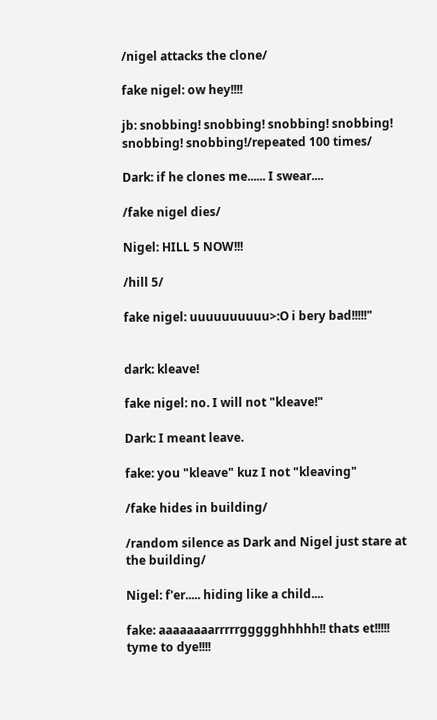/nigel attacks the clone/

fake nigel: ow hey!!!!

jb: snobbing! snobbing! snobbing! snobbing! snobbing! snobbing!/repeated 100 times/

Dark: if he clones me...... I swear....

/fake nigel dies/

Nigel: HILL 5 NOW!!!

/hill 5/

fake nigel: uuuuuuuuuu>:O i bery bad!!!!!"


dark: kleave!

fake nigel: no. I will not "kleave!"

Dark: I meant leave.

fake: you "kleave" kuz I not "kleaving"

/fake hides in building/

/random silence as Dark and Nigel just stare at the building/

Nigel: f'er..... hiding like a child....

fake: aaaaaaaarrrrrggggghhhhh!! thats et!!!!! tyme to dye!!!!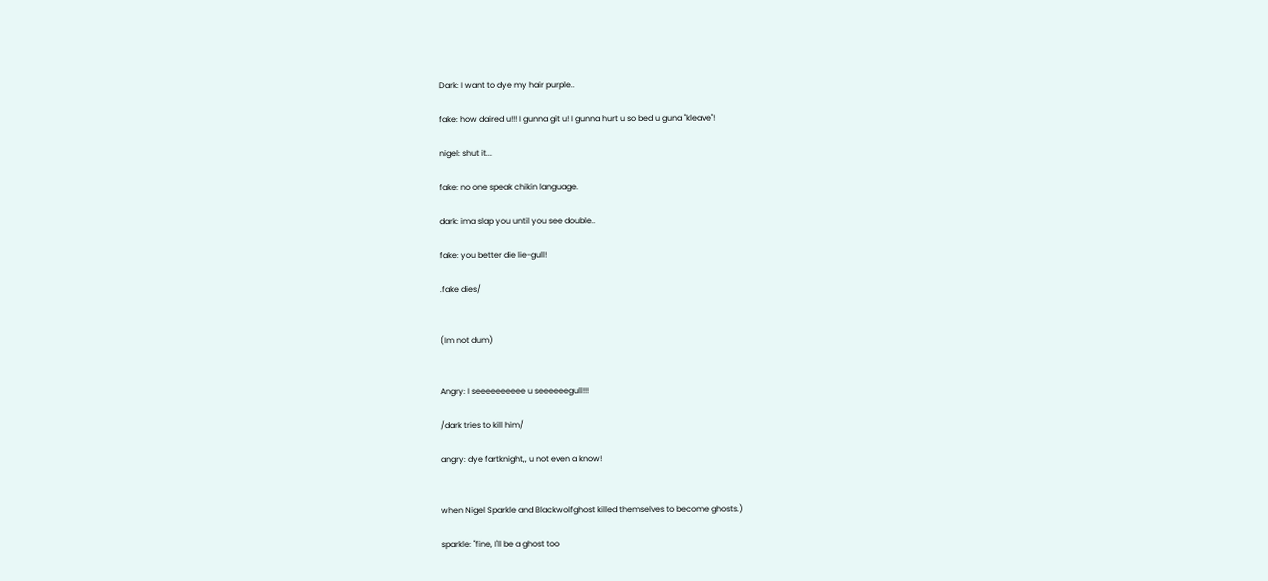Dark: I want to dye my hair purple..

fake: how daired u!!! I gunna git u! I gunna hurt u so bed u guna "kleave"!

nigel: shut it...

fake: no one speak chikin language.

dark: ima slap you until you see double..

fake: you better die lie-gull!

.fake dies/


(Im not dum)


Angry: I seeeeeeeeee u seeeeeegull!!!

/dark tries to kill him/

angry: dye fartknight,, u not even a know!


when Nigel Sparkle and Blackwolfghost killed themselves to become ghosts.)

sparkle: "fine, I'll be a ghost too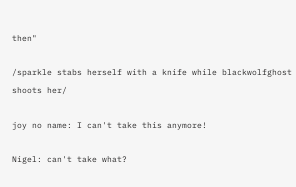then"

/sparkle stabs herself with a knife while blackwolfghost shoots her/

joy no name: I can't take this anymore!

Nigel: can't take what?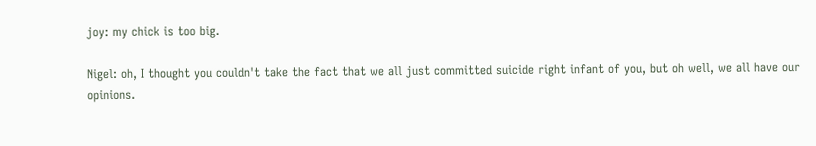joy: my chick is too big.

Nigel: oh, I thought you couldn't take the fact that we all just committed suicide right infant of you, but oh well, we all have our opinions.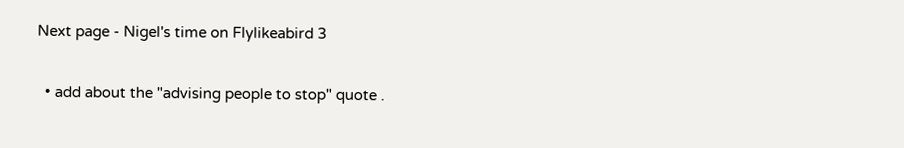Next page - Nigel's time on Flylikeabird 3

  • add about the "advising people to stop" quote .